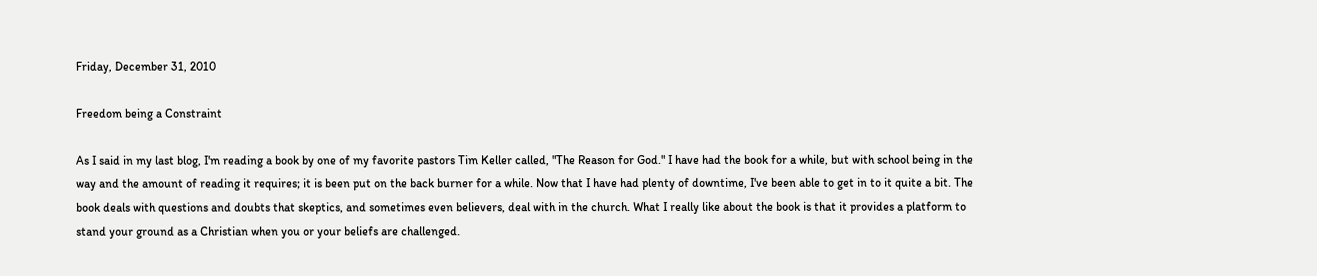Friday, December 31, 2010

Freedom being a Constraint

As I said in my last blog, I'm reading a book by one of my favorite pastors Tim Keller called, "The Reason for God." I have had the book for a while, but with school being in the way and the amount of reading it requires; it is been put on the back burner for a while. Now that I have had plenty of downtime, I've been able to get in to it quite a bit. The book deals with questions and doubts that skeptics, and sometimes even believers, deal with in the church. What I really like about the book is that it provides a platform to stand your ground as a Christian when you or your beliefs are challenged.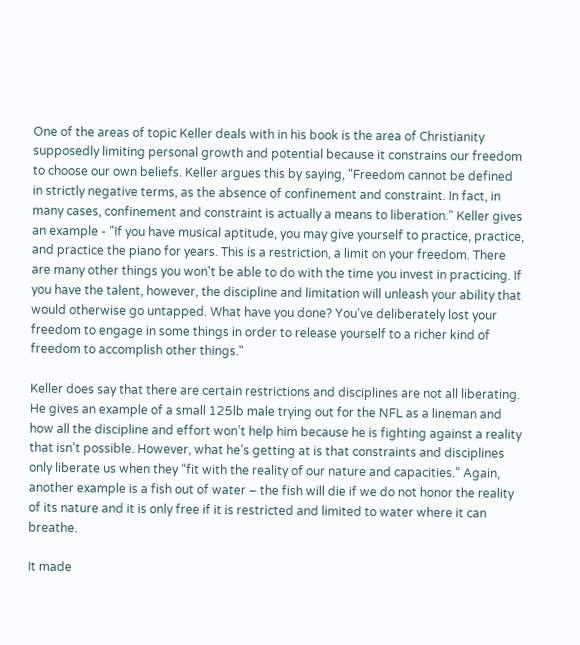One of the areas of topic Keller deals with in his book is the area of Christianity supposedly limiting personal growth and potential because it constrains our freedom to choose our own beliefs. Keller argues this by saying, "Freedom cannot be defined in strictly negative terms, as the absence of confinement and constraint. In fact, in many cases, confinement and constraint is actually a means to liberation." Keller gives an example - "If you have musical aptitude, you may give yourself to practice, practice, and practice the piano for years. This is a restriction, a limit on your freedom. There are many other things you won't be able to do with the time you invest in practicing. If you have the talent, however, the discipline and limitation will unleash your ability that would otherwise go untapped. What have you done? You've deliberately lost your freedom to engage in some things in order to release yourself to a richer kind of freedom to accomplish other things."

Keller does say that there are certain restrictions and disciplines are not all liberating. He gives an example of a small 125lb male trying out for the NFL as a lineman and how all the discipline and effort won’t help him because he is fighting against a reality that isn’t possible. However, what he’s getting at is that constraints and disciplines only liberate us when they “fit with the reality of our nature and capacities.” Again, another example is a fish out of water – the fish will die if we do not honor the reality of its nature and it is only free if it is restricted and limited to water where it can breathe.

It made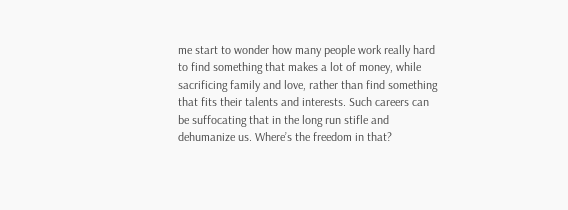me start to wonder how many people work really hard to find something that makes a lot of money, while sacrificing family and love, rather than find something that fits their talents and interests. Such careers can be suffocating that in the long run stifle and dehumanize us. Where’s the freedom in that?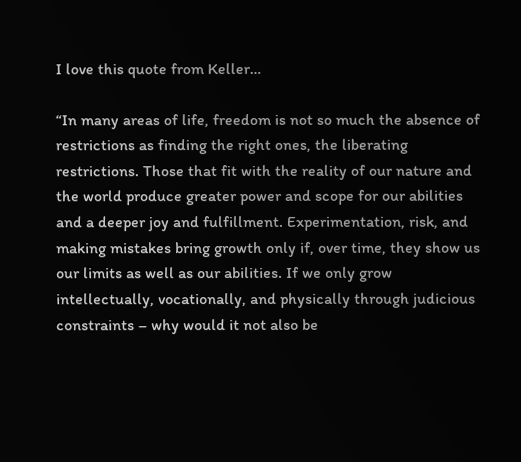I love this quote from Keller…

“In many areas of life, freedom is not so much the absence of restrictions as finding the right ones, the liberating restrictions. Those that fit with the reality of our nature and the world produce greater power and scope for our abilities and a deeper joy and fulfillment. Experimentation, risk, and making mistakes bring growth only if, over time, they show us our limits as well as our abilities. If we only grow intellectually, vocationally, and physically through judicious constraints – why would it not also be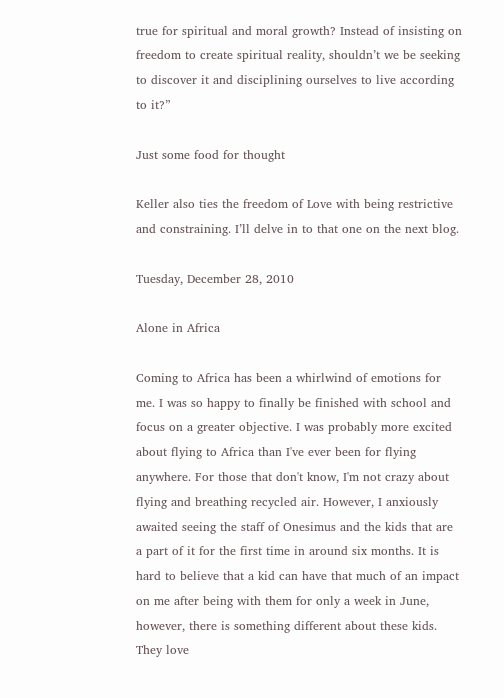true for spiritual and moral growth? Instead of insisting on freedom to create spiritual reality, shouldn’t we be seeking to discover it and disciplining ourselves to live according to it?”

Just some food for thought

Keller also ties the freedom of Love with being restrictive and constraining. I’ll delve in to that one on the next blog.

Tuesday, December 28, 2010

Alone in Africa

Coming to Africa has been a whirlwind of emotions for me. I was so happy to finally be finished with school and focus on a greater objective. I was probably more excited about flying to Africa than I've ever been for flying anywhere. For those that don't know, I'm not crazy about flying and breathing recycled air. However, I anxiously awaited seeing the staff of Onesimus and the kids that are a part of it for the first time in around six months. It is hard to believe that a kid can have that much of an impact on me after being with them for only a week in June, however, there is something different about these kids. They love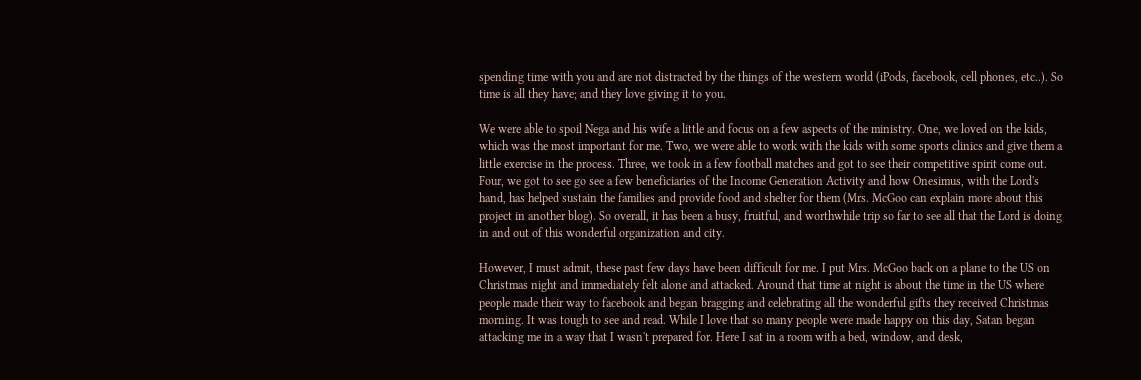spending time with you and are not distracted by the things of the western world (iPods, facebook, cell phones, etc..). So time is all they have; and they love giving it to you.

We were able to spoil Nega and his wife a little and focus on a few aspects of the ministry. One, we loved on the kids, which was the most important for me. Two, we were able to work with the kids with some sports clinics and give them a little exercise in the process. Three, we took in a few football matches and got to see their competitive spirit come out. Four, we got to see go see a few beneficiaries of the Income Generation Activity and how Onesimus, with the Lord's hand, has helped sustain the families and provide food and shelter for them (Mrs. McGoo can explain more about this project in another blog). So overall, it has been a busy, fruitful, and worthwhile trip so far to see all that the Lord is doing in and out of this wonderful organization and city.

However, I must admit, these past few days have been difficult for me. I put Mrs. McGoo back on a plane to the US on Christmas night and immediately felt alone and attacked. Around that time at night is about the time in the US where people made their way to facebook and began bragging and celebrating all the wonderful gifts they received Christmas morning. It was tough to see and read. While I love that so many people were made happy on this day, Satan began attacking me in a way that I wasn't prepared for. Here I sat in a room with a bed, window, and desk,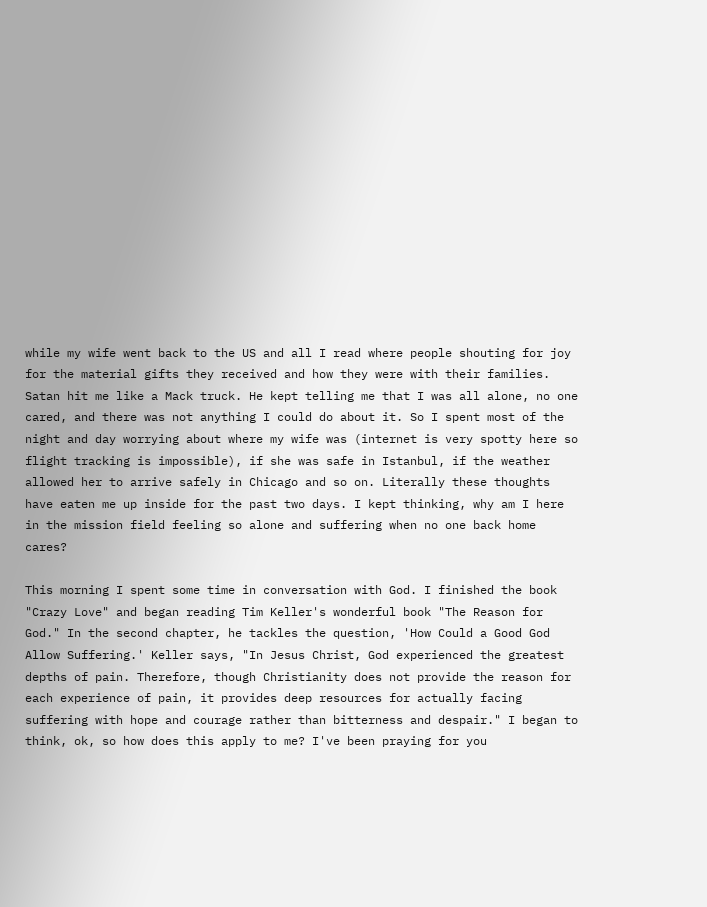while my wife went back to the US and all I read where people shouting for joy for the material gifts they received and how they were with their families. Satan hit me like a Mack truck. He kept telling me that I was all alone, no one cared, and there was not anything I could do about it. So I spent most of the night and day worrying about where my wife was (internet is very spotty here so flight tracking is impossible), if she was safe in Istanbul, if the weather allowed her to arrive safely in Chicago and so on. Literally these thoughts have eaten me up inside for the past two days. I kept thinking, why am I here in the mission field feeling so alone and suffering when no one back home cares?

This morning I spent some time in conversation with God. I finished the book "Crazy Love" and began reading Tim Keller's wonderful book "The Reason for God." In the second chapter, he tackles the question, 'How Could a Good God Allow Suffering.' Keller says, "In Jesus Christ, God experienced the greatest depths of pain. Therefore, though Christianity does not provide the reason for each experience of pain, it provides deep resources for actually facing suffering with hope and courage rather than bitterness and despair." I began to think, ok, so how does this apply to me? I've been praying for you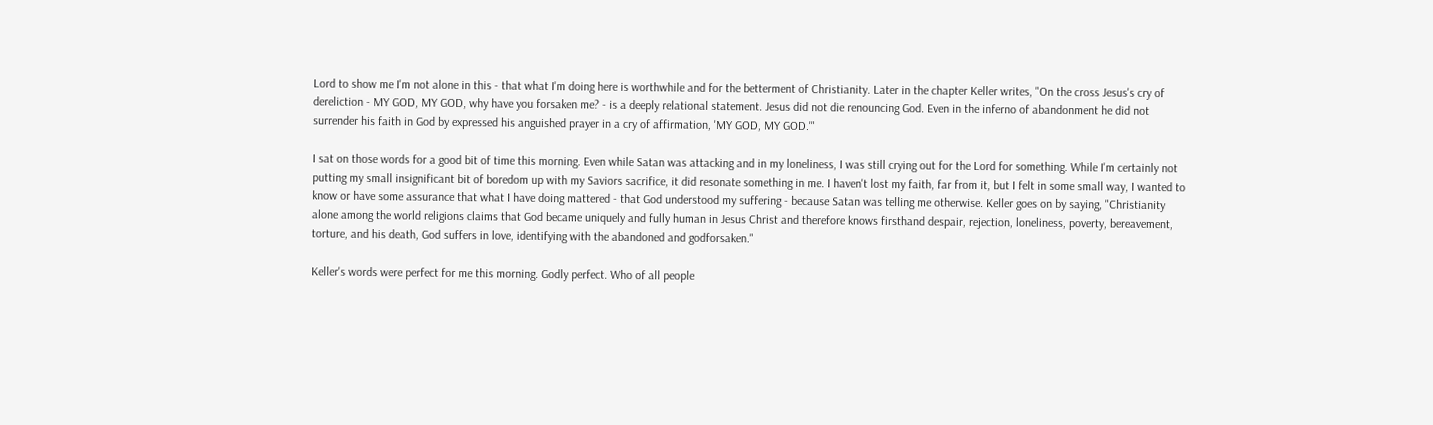Lord to show me I'm not alone in this - that what I'm doing here is worthwhile and for the betterment of Christianity. Later in the chapter Keller writes, "On the cross Jesus's cry of dereliction - MY GOD, MY GOD, why have you forsaken me? - is a deeply relational statement. Jesus did not die renouncing God. Even in the inferno of abandonment he did not surrender his faith in God by expressed his anguished prayer in a cry of affirmation, 'MY GOD, MY GOD.'"

I sat on those words for a good bit of time this morning. Even while Satan was attacking and in my loneliness, I was still crying out for the Lord for something. While I'm certainly not putting my small insignificant bit of boredom up with my Saviors sacrifice, it did resonate something in me. I haven't lost my faith, far from it, but I felt in some small way, I wanted to know or have some assurance that what I have doing mattered - that God understood my suffering - because Satan was telling me otherwise. Keller goes on by saying, "Christianity alone among the world religions claims that God became uniquely and fully human in Jesus Christ and therefore knows firsthand despair, rejection, loneliness, poverty, bereavement, torture, and his death, God suffers in love, identifying with the abandoned and godforsaken."

Keller's words were perfect for me this morning. Godly perfect. Who of all people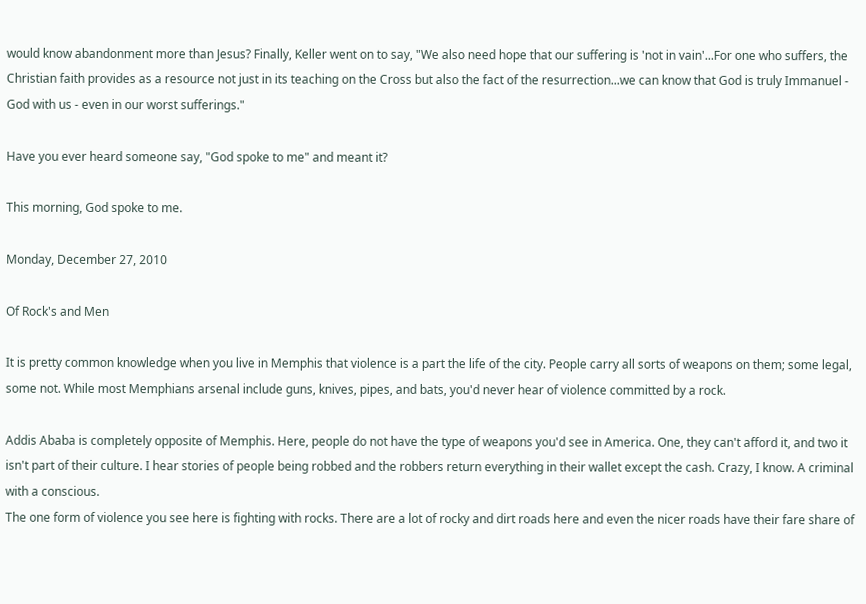would know abandonment more than Jesus? Finally, Keller went on to say, "We also need hope that our suffering is 'not in vain'...For one who suffers, the Christian faith provides as a resource not just in its teaching on the Cross but also the fact of the resurrection...we can know that God is truly Immanuel - God with us - even in our worst sufferings."

Have you ever heard someone say, "God spoke to me" and meant it?

This morning, God spoke to me.

Monday, December 27, 2010

Of Rock's and Men

It is pretty common knowledge when you live in Memphis that violence is a part the life of the city. People carry all sorts of weapons on them; some legal, some not. While most Memphians arsenal include guns, knives, pipes, and bats, you'd never hear of violence committed by a rock.

Addis Ababa is completely opposite of Memphis. Here, people do not have the type of weapons you'd see in America. One, they can't afford it, and two it isn't part of their culture. I hear stories of people being robbed and the robbers return everything in their wallet except the cash. Crazy, I know. A criminal with a conscious.
The one form of violence you see here is fighting with rocks. There are a lot of rocky and dirt roads here and even the nicer roads have their fare share of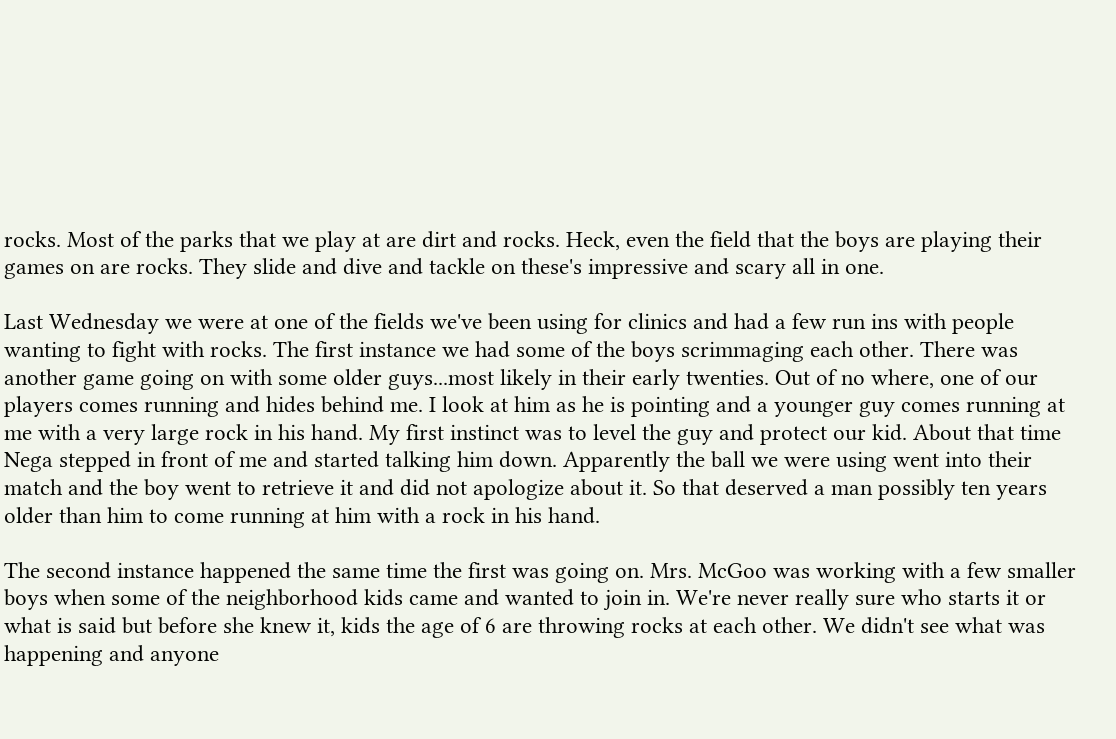rocks. Most of the parks that we play at are dirt and rocks. Heck, even the field that the boys are playing their games on are rocks. They slide and dive and tackle on these's impressive and scary all in one.

Last Wednesday we were at one of the fields we've been using for clinics and had a few run ins with people wanting to fight with rocks. The first instance we had some of the boys scrimmaging each other. There was another game going on with some older guys...most likely in their early twenties. Out of no where, one of our players comes running and hides behind me. I look at him as he is pointing and a younger guy comes running at me with a very large rock in his hand. My first instinct was to level the guy and protect our kid. About that time Nega stepped in front of me and started talking him down. Apparently the ball we were using went into their match and the boy went to retrieve it and did not apologize about it. So that deserved a man possibly ten years older than him to come running at him with a rock in his hand.

The second instance happened the same time the first was going on. Mrs. McGoo was working with a few smaller boys when some of the neighborhood kids came and wanted to join in. We're never really sure who starts it or what is said but before she knew it, kids the age of 6 are throwing rocks at each other. We didn't see what was happening and anyone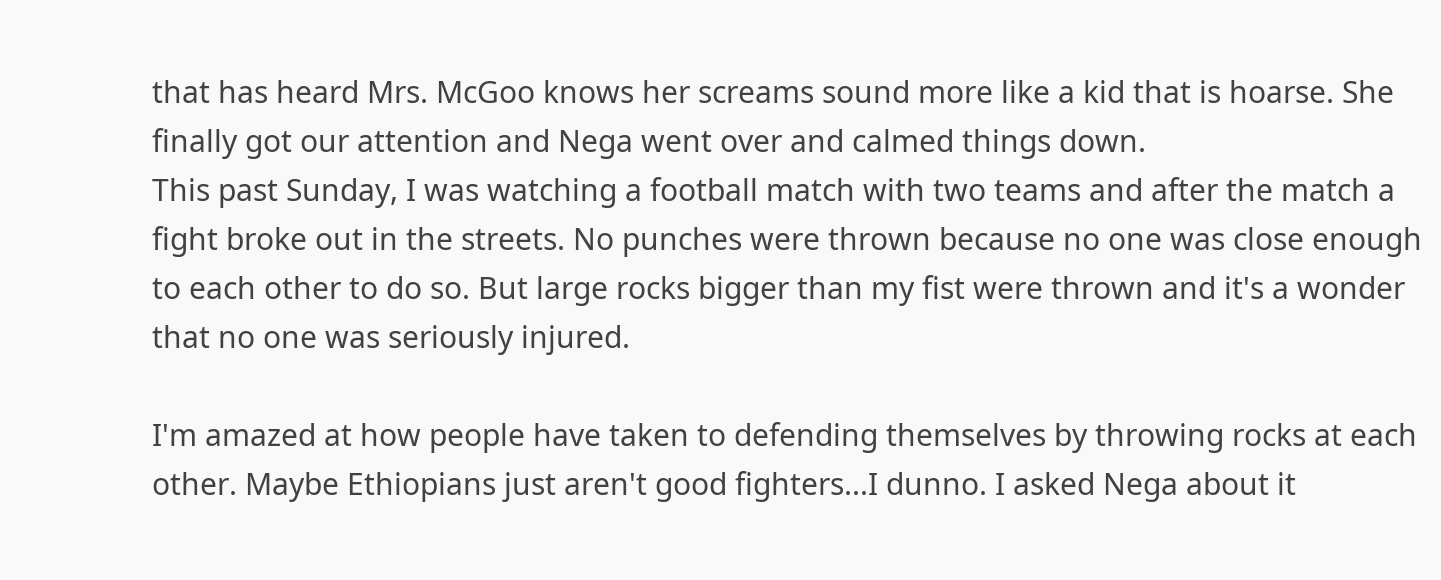that has heard Mrs. McGoo knows her screams sound more like a kid that is hoarse. She finally got our attention and Nega went over and calmed things down.
This past Sunday, I was watching a football match with two teams and after the match a fight broke out in the streets. No punches were thrown because no one was close enough to each other to do so. But large rocks bigger than my fist were thrown and it's a wonder that no one was seriously injured.

I'm amazed at how people have taken to defending themselves by throwing rocks at each other. Maybe Ethiopians just aren't good fighters...I dunno. I asked Nega about it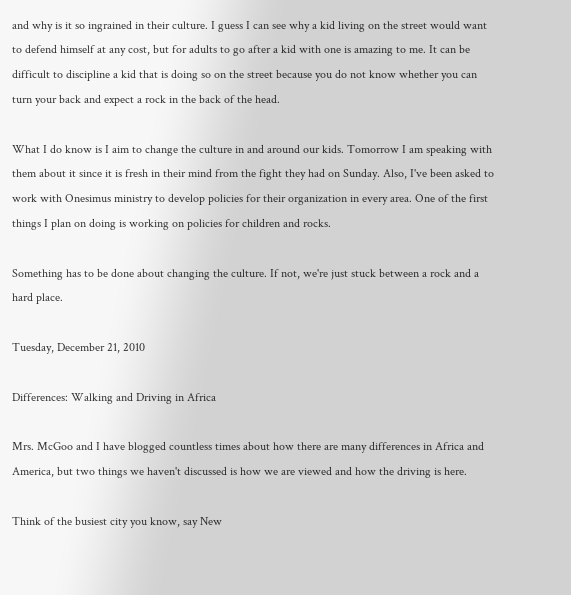and why is it so ingrained in their culture. I guess I can see why a kid living on the street would want to defend himself at any cost, but for adults to go after a kid with one is amazing to me. It can be difficult to discipline a kid that is doing so on the street because you do not know whether you can turn your back and expect a rock in the back of the head.

What I do know is I aim to change the culture in and around our kids. Tomorrow I am speaking with them about it since it is fresh in their mind from the fight they had on Sunday. Also, I've been asked to work with Onesimus ministry to develop policies for their organization in every area. One of the first things I plan on doing is working on policies for children and rocks.

Something has to be done about changing the culture. If not, we're just stuck between a rock and a hard place.

Tuesday, December 21, 2010

Differences: Walking and Driving in Africa

Mrs. McGoo and I have blogged countless times about how there are many differences in Africa and America, but two things we haven't discussed is how we are viewed and how the driving is here.

Think of the busiest city you know, say New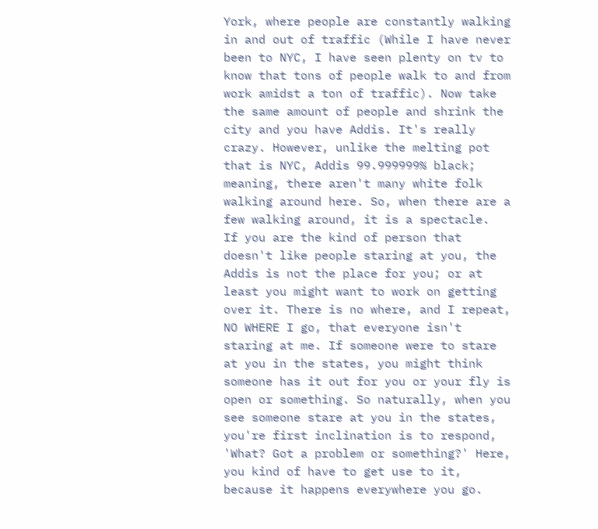York, where people are constantly walking in and out of traffic (While I have never been to NYC, I have seen plenty on tv to know that tons of people walk to and from work amidst a ton of traffic). Now take the same amount of people and shrink the city and you have Addis. It's really crazy. However, unlike the melting pot that is NYC, Addis 99.999999% black; meaning, there aren't many white folk walking around here. So, when there are a few walking around, it is a spectacle.
If you are the kind of person that doesn't like people staring at you, the Addis is not the place for you; or at least you might want to work on getting over it. There is no where, and I repeat, NO WHERE I go, that everyone isn't staring at me. If someone were to stare at you in the states, you might think someone has it out for you or your fly is open or something. So naturally, when you see someone stare at you in the states, you're first inclination is to respond, 'What? Got a problem or something?' Here, you kind of have to get use to it, because it happens everywhere you go.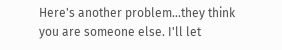Here's another problem...they think you are someone else. I'll let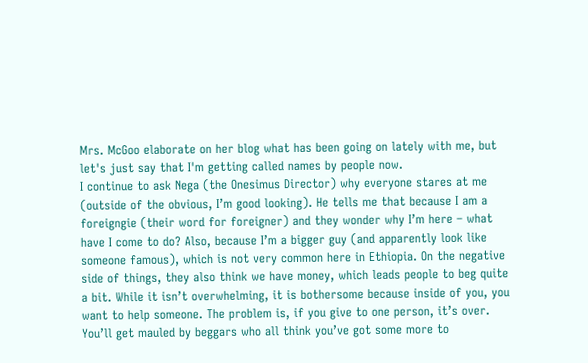Mrs. McGoo elaborate on her blog what has been going on lately with me, but let's just say that I'm getting called names by people now.
I continue to ask Nega (the Onesimus Director) why everyone stares at me (outside of the obvious, I’m good looking). He tells me that because I am a foreigngie (their word for foreigner) and they wonder why I’m here – what have I come to do? Also, because I’m a bigger guy (and apparently look like someone famous), which is not very common here in Ethiopia. On the negative side of things, they also think we have money, which leads people to beg quite a bit. While it isn’t overwhelming, it is bothersome because inside of you, you want to help someone. The problem is, if you give to one person, it’s over. You’ll get mauled by beggars who all think you’ve got some more to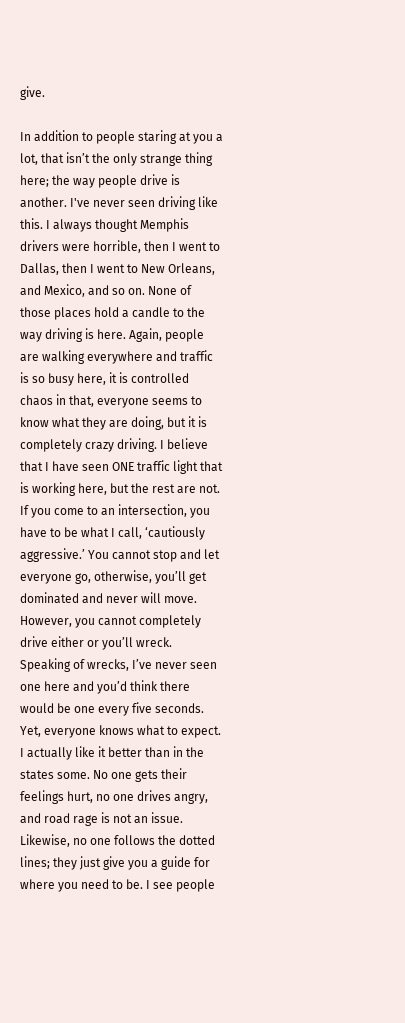give.

In addition to people staring at you a lot, that isn’t the only strange thing here; the way people drive is another. I've never seen driving like this. I always thought Memphis drivers were horrible, then I went to Dallas, then I went to New Orleans, and Mexico, and so on. None of those places hold a candle to the way driving is here. Again, people are walking everywhere and traffic is so busy here, it is controlled chaos in that, everyone seems to know what they are doing, but it is completely crazy driving. I believe that I have seen ONE traffic light that is working here, but the rest are not. If you come to an intersection, you have to be what I call, ‘cautiously aggressive.’ You cannot stop and let everyone go, otherwise, you’ll get dominated and never will move. However, you cannot completely drive either or you’ll wreck. Speaking of wrecks, I’ve never seen one here and you’d think there would be one every five seconds. Yet, everyone knows what to expect. I actually like it better than in the states some. No one gets their feelings hurt, no one drives angry, and road rage is not an issue. Likewise, no one follows the dotted lines; they just give you a guide for where you need to be. I see people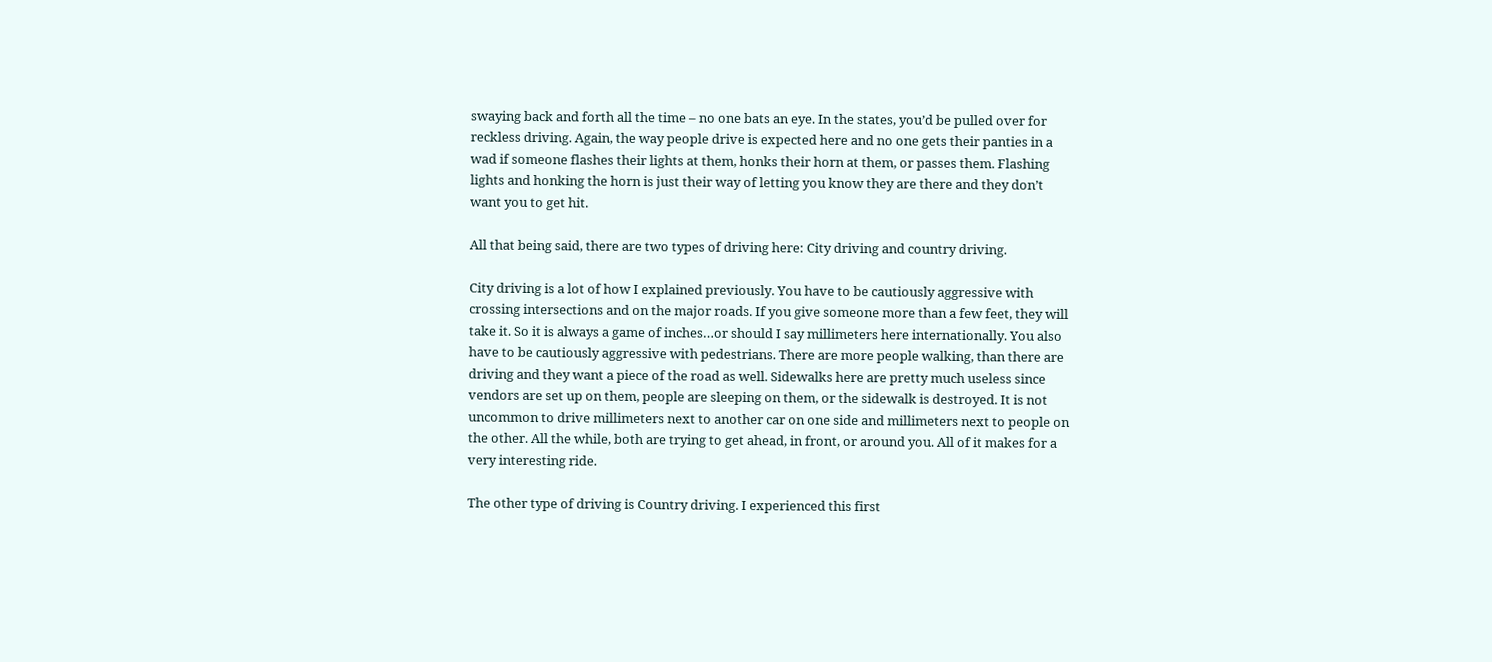swaying back and forth all the time – no one bats an eye. In the states, you’d be pulled over for reckless driving. Again, the way people drive is expected here and no one gets their panties in a wad if someone flashes their lights at them, honks their horn at them, or passes them. Flashing lights and honking the horn is just their way of letting you know they are there and they don’t want you to get hit.

All that being said, there are two types of driving here: City driving and country driving.

City driving is a lot of how I explained previously. You have to be cautiously aggressive with crossing intersections and on the major roads. If you give someone more than a few feet, they will take it. So it is always a game of inches…or should I say millimeters here internationally. You also have to be cautiously aggressive with pedestrians. There are more people walking, than there are driving and they want a piece of the road as well. Sidewalks here are pretty much useless since vendors are set up on them, people are sleeping on them, or the sidewalk is destroyed. It is not uncommon to drive millimeters next to another car on one side and millimeters next to people on the other. All the while, both are trying to get ahead, in front, or around you. All of it makes for a very interesting ride.

The other type of driving is Country driving. I experienced this first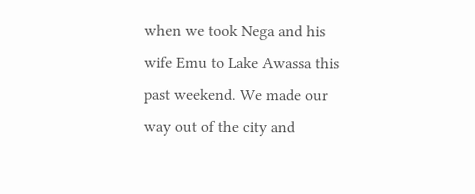when we took Nega and his wife Emu to Lake Awassa this past weekend. We made our way out of the city and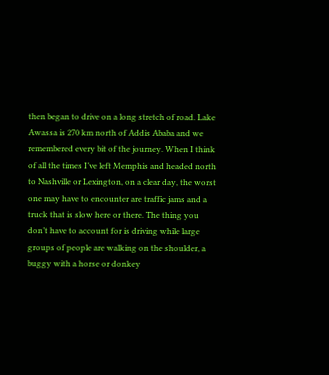then began to drive on a long stretch of road. Lake Awassa is 270 km north of Addis Ababa and we remembered every bit of the journey. When I think of all the times I’ve left Memphis and headed north to Nashville or Lexington, on a clear day, the worst one may have to encounter are traffic jams and a truck that is slow here or there. The thing you don’t have to account for is driving while large groups of people are walking on the shoulder, a buggy with a horse or donkey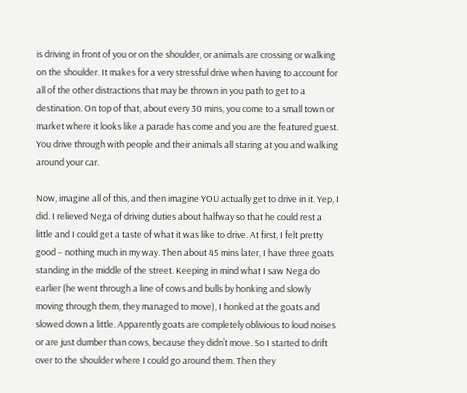is driving in front of you or on the shoulder, or animals are crossing or walking on the shoulder. It makes for a very stressful drive when having to account for all of the other distractions that may be thrown in you path to get to a destination. On top of that, about every 30 mins, you come to a small town or market where it looks like a parade has come and you are the featured guest. You drive through with people and their animals all staring at you and walking around your car.

Now, imagine all of this, and then imagine YOU actually get to drive in it. Yep, I did. I relieved Nega of driving duties about halfway so that he could rest a little and I could get a taste of what it was like to drive. At first, I felt pretty good – nothing much in my way. Then about 45 mins later, I have three goats standing in the middle of the street. Keeping in mind what I saw Nega do earlier (he went through a line of cows and bulls by honking and slowly moving through them, they managed to move), I honked at the goats and slowed down a little. Apparently goats are completely oblivious to loud noises or are just dumber than cows, because they didn’t move. So I started to drift over to the shoulder where I could go around them. Then they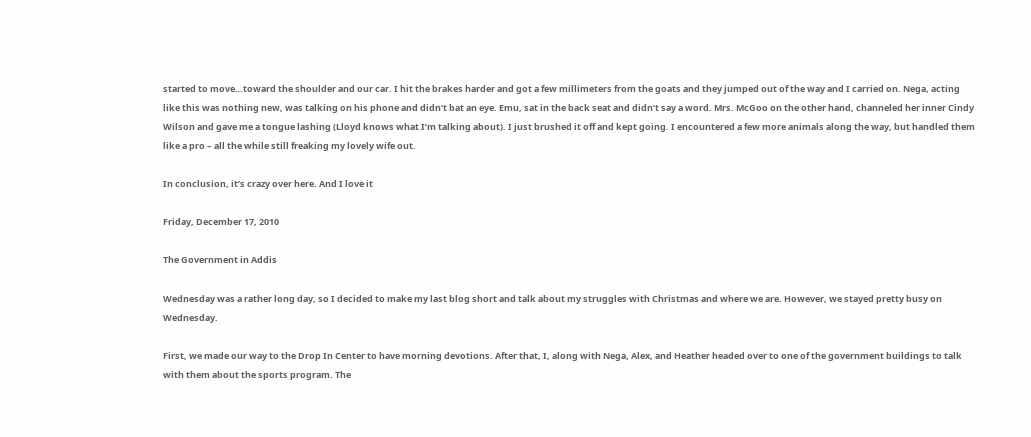started to move…toward the shoulder and our car. I hit the brakes harder and got a few millimeters from the goats and they jumped out of the way and I carried on. Nega, acting like this was nothing new, was talking on his phone and didn’t bat an eye. Emu, sat in the back seat and didn’t say a word. Mrs. McGoo on the other hand, channeled her inner Cindy Wilson and gave me a tongue lashing (Lloyd knows what I’m talking about). I just brushed it off and kept going. I encountered a few more animals along the way, but handled them like a pro – all the while still freaking my lovely wife out.

In conclusion, it’s crazy over here. And I love it

Friday, December 17, 2010

The Government in Addis

Wednesday was a rather long day, so I decided to make my last blog short and talk about my struggles with Christmas and where we are. However, we stayed pretty busy on Wednesday.

First, we made our way to the Drop In Center to have morning devotions. After that, I, along with Nega, Alex, and Heather headed over to one of the government buildings to talk with them about the sports program. The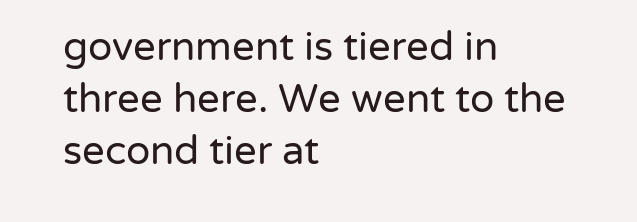government is tiered in three here. We went to the second tier at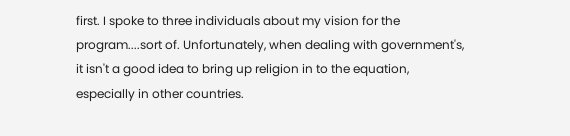first. I spoke to three individuals about my vision for the program....sort of. Unfortunately, when dealing with government's, it isn't a good idea to bring up religion in to the equation, especially in other countries.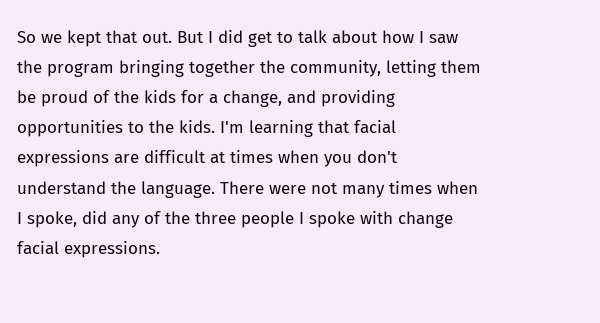So we kept that out. But I did get to talk about how I saw the program bringing together the community, letting them be proud of the kids for a change, and providing opportunities to the kids. I'm learning that facial expressions are difficult at times when you don't understand the language. There were not many times when I spoke, did any of the three people I spoke with change facial expressions.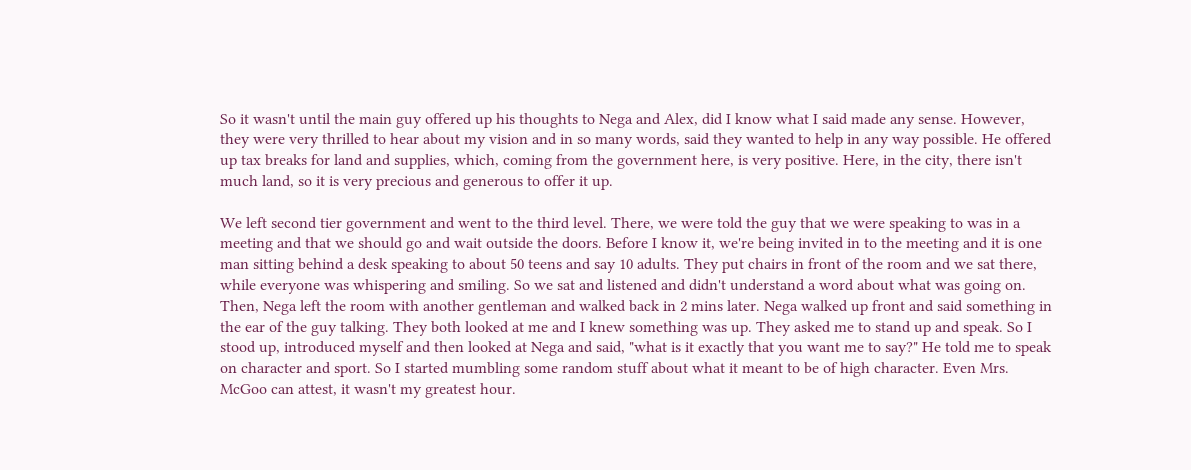So it wasn't until the main guy offered up his thoughts to Nega and Alex, did I know what I said made any sense. However, they were very thrilled to hear about my vision and in so many words, said they wanted to help in any way possible. He offered up tax breaks for land and supplies, which, coming from the government here, is very positive. Here, in the city, there isn't much land, so it is very precious and generous to offer it up.

We left second tier government and went to the third level. There, we were told the guy that we were speaking to was in a meeting and that we should go and wait outside the doors. Before I know it, we're being invited in to the meeting and it is one man sitting behind a desk speaking to about 50 teens and say 10 adults. They put chairs in front of the room and we sat there, while everyone was whispering and smiling. So we sat and listened and didn't understand a word about what was going on. Then, Nega left the room with another gentleman and walked back in 2 mins later. Nega walked up front and said something in the ear of the guy talking. They both looked at me and I knew something was up. They asked me to stand up and speak. So I stood up, introduced myself and then looked at Nega and said, "what is it exactly that you want me to say?" He told me to speak on character and sport. So I started mumbling some random stuff about what it meant to be of high character. Even Mrs. McGoo can attest, it wasn't my greatest hour.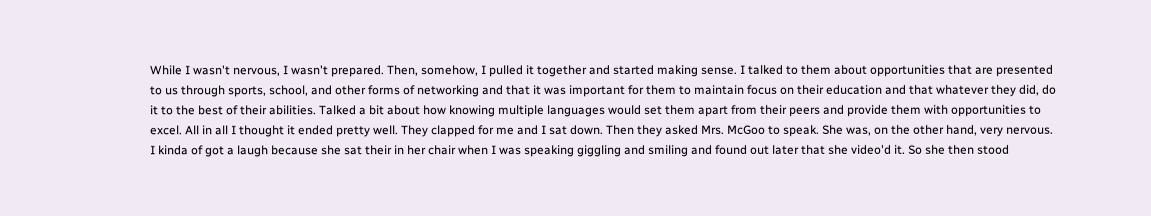While I wasn't nervous, I wasn't prepared. Then, somehow, I pulled it together and started making sense. I talked to them about opportunities that are presented to us through sports, school, and other forms of networking and that it was important for them to maintain focus on their education and that whatever they did, do it to the best of their abilities. Talked a bit about how knowing multiple languages would set them apart from their peers and provide them with opportunities to excel. All in all I thought it ended pretty well. They clapped for me and I sat down. Then they asked Mrs. McGoo to speak. She was, on the other hand, very nervous. I kinda of got a laugh because she sat their in her chair when I was speaking giggling and smiling and found out later that she video'd it. So she then stood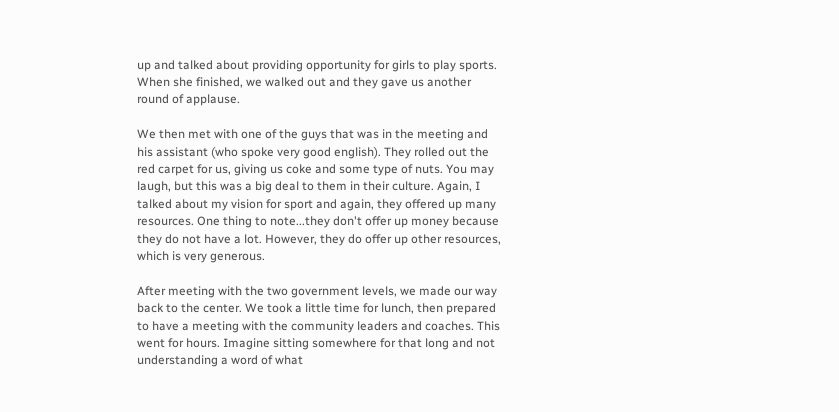up and talked about providing opportunity for girls to play sports. When she finished, we walked out and they gave us another round of applause.

We then met with one of the guys that was in the meeting and his assistant (who spoke very good english). They rolled out the red carpet for us, giving us coke and some type of nuts. You may laugh, but this was a big deal to them in their culture. Again, I talked about my vision for sport and again, they offered up many resources. One thing to note...they don't offer up money because they do not have a lot. However, they do offer up other resources, which is very generous.

After meeting with the two government levels, we made our way back to the center. We took a little time for lunch, then prepared to have a meeting with the community leaders and coaches. This went for hours. Imagine sitting somewhere for that long and not understanding a word of what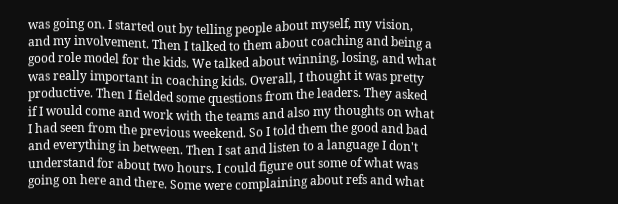was going on. I started out by telling people about myself, my vision, and my involvement. Then I talked to them about coaching and being a good role model for the kids. We talked about winning, losing, and what was really important in coaching kids. Overall, I thought it was pretty productive. Then I fielded some questions from the leaders. They asked if I would come and work with the teams and also my thoughts on what I had seen from the previous weekend. So I told them the good and bad and everything in between. Then I sat and listen to a language I don't understand for about two hours. I could figure out some of what was going on here and there. Some were complaining about refs and what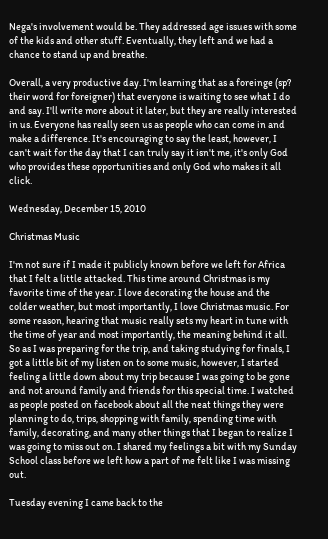Nega's involvement would be. They addressed age issues with some of the kids and other stuff. Eventually, they left and we had a chance to stand up and breathe.

Overall, a very productive day. I'm learning that as a foreinge (sp? their word for foreigner) that everyone is waiting to see what I do and say. I'll write more about it later, but they are really interested in us. Everyone has really seen us as people who can come in and make a difference. It's encouraging to say the least, however, I can't wait for the day that I can truly say it isn't me, it's only God who provides these opportunities and only God who makes it all click.

Wednesday, December 15, 2010

Christmas Music

I'm not sure if I made it publicly known before we left for Africa that I felt a little attacked. This time around Christmas is my favorite time of the year. I love decorating the house and the colder weather, but most importantly, I love Christmas music. For some reason, hearing that music really sets my heart in tune with the time of year and most importantly, the meaning behind it all. So as I was preparing for the trip, and taking studying for finals, I got a little bit of my listen on to some music, however, I started feeling a little down about my trip because I was going to be gone and not around family and friends for this special time. I watched as people posted on facebook about all the neat things they were planning to do, trips, shopping with family, spending time with family, decorating, and many other things that I began to realize I was going to miss out on. I shared my feelings a bit with my Sunday School class before we left how a part of me felt like I was missing out.

Tuesday evening I came back to the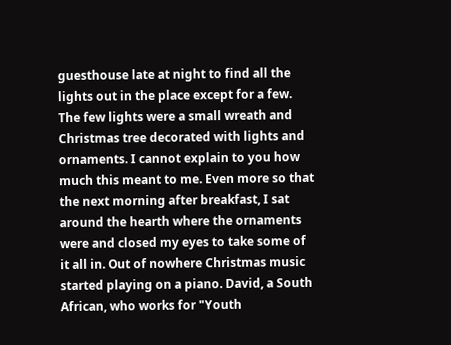guesthouse late at night to find all the lights out in the place except for a few. The few lights were a small wreath and Christmas tree decorated with lights and ornaments. I cannot explain to you how much this meant to me. Even more so that the next morning after breakfast, I sat around the hearth where the ornaments were and closed my eyes to take some of it all in. Out of nowhere Christmas music started playing on a piano. David, a South African, who works for "Youth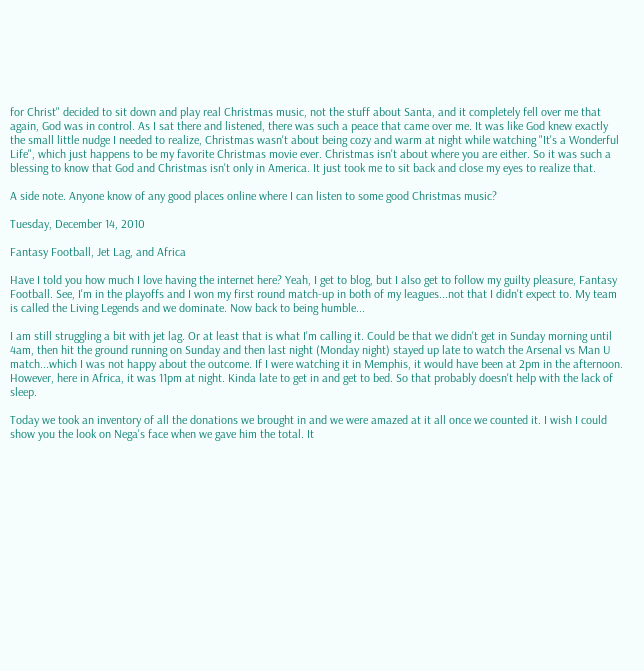for Christ" decided to sit down and play real Christmas music, not the stuff about Santa, and it completely fell over me that again, God was in control. As I sat there and listened, there was such a peace that came over me. It was like God knew exactly the small little nudge I needed to realize, Christmas wasn't about being cozy and warm at night while watching "It's a Wonderful Life", which just happens to be my favorite Christmas movie ever. Christmas isn't about where you are either. So it was such a blessing to know that God and Christmas isn't only in America. It just took me to sit back and close my eyes to realize that.

A side note. Anyone know of any good places online where I can listen to some good Christmas music?

Tuesday, December 14, 2010

Fantasy Football, Jet Lag, and Africa

Have I told you how much I love having the internet here? Yeah, I get to blog, but I also get to follow my guilty pleasure, Fantasy Football. See, I'm in the playoffs and I won my first round match-up in both of my leagues...not that I didn't expect to. My team is called the Living Legends and we dominate. Now back to being humble...

I am still struggling a bit with jet lag. Or at least that is what I'm calling it. Could be that we didn't get in Sunday morning until 4am, then hit the ground running on Sunday and then last night (Monday night) stayed up late to watch the Arsenal vs Man U match...which I was not happy about the outcome. If I were watching it in Memphis, it would have been at 2pm in the afternoon. However, here in Africa, it was 11pm at night. Kinda late to get in and get to bed. So that probably doesn't help with the lack of sleep.

Today we took an inventory of all the donations we brought in and we were amazed at it all once we counted it. I wish I could show you the look on Nega's face when we gave him the total. It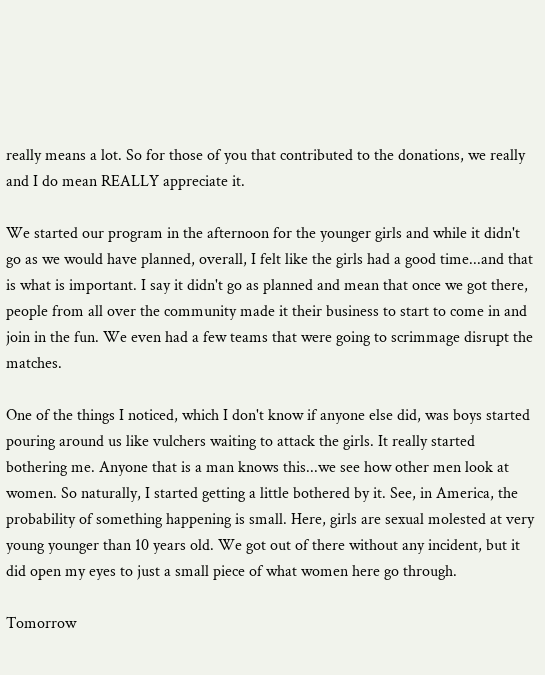really means a lot. So for those of you that contributed to the donations, we really and I do mean REALLY appreciate it.

We started our program in the afternoon for the younger girls and while it didn't go as we would have planned, overall, I felt like the girls had a good time...and that is what is important. I say it didn't go as planned and mean that once we got there, people from all over the community made it their business to start to come in and join in the fun. We even had a few teams that were going to scrimmage disrupt the matches.

One of the things I noticed, which I don't know if anyone else did, was boys started pouring around us like vulchers waiting to attack the girls. It really started bothering me. Anyone that is a man knows this...we see how other men look at women. So naturally, I started getting a little bothered by it. See, in America, the probability of something happening is small. Here, girls are sexual molested at very young younger than 10 years old. We got out of there without any incident, but it did open my eyes to just a small piece of what women here go through.

Tomorrow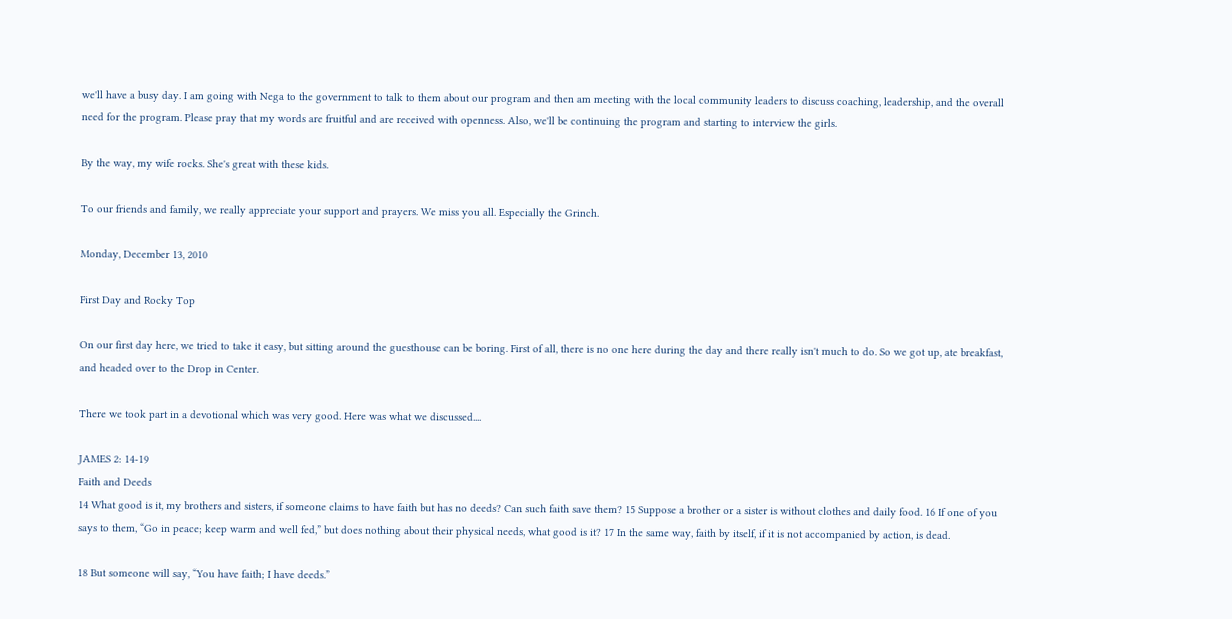we'll have a busy day. I am going with Nega to the government to talk to them about our program and then am meeting with the local community leaders to discuss coaching, leadership, and the overall need for the program. Please pray that my words are fruitful and are received with openness. Also, we'll be continuing the program and starting to interview the girls.

By the way, my wife rocks. She's great with these kids.

To our friends and family, we really appreciate your support and prayers. We miss you all. Especially the Grinch.

Monday, December 13, 2010

First Day and Rocky Top

On our first day here, we tried to take it easy, but sitting around the guesthouse can be boring. First of all, there is no one here during the day and there really isn't much to do. So we got up, ate breakfast, and headed over to the Drop in Center.

There we took part in a devotional which was very good. Here was what we discussed....

JAMES 2: 14-19
Faith and Deeds
14 What good is it, my brothers and sisters, if someone claims to have faith but has no deeds? Can such faith save them? 15 Suppose a brother or a sister is without clothes and daily food. 16 If one of you says to them, “Go in peace; keep warm and well fed,” but does nothing about their physical needs, what good is it? 17 In the same way, faith by itself, if it is not accompanied by action, is dead.

18 But someone will say, “You have faith; I have deeds.”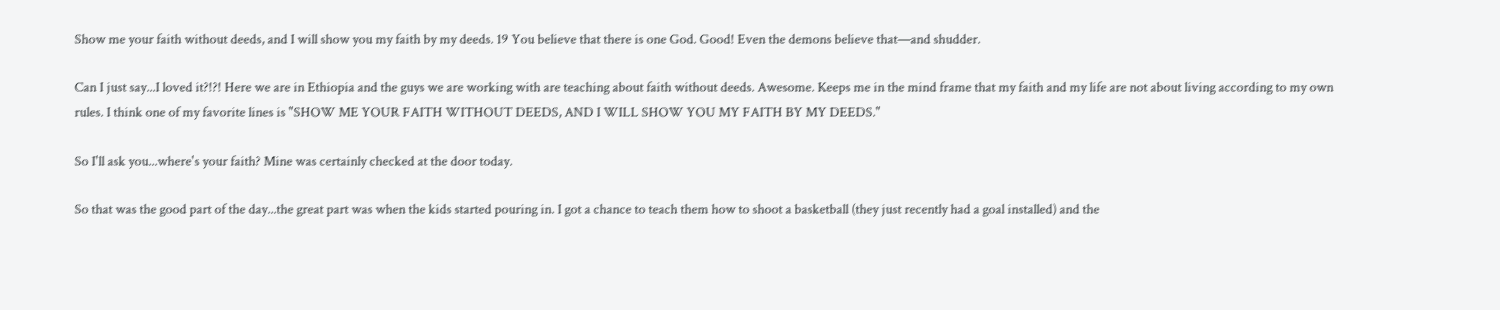Show me your faith without deeds, and I will show you my faith by my deeds. 19 You believe that there is one God. Good! Even the demons believe that—and shudder.

Can I just say...I loved it?!?! Here we are in Ethiopia and the guys we are working with are teaching about faith without deeds. Awesome. Keeps me in the mind frame that my faith and my life are not about living according to my own rules. I think one of my favorite lines is "SHOW ME YOUR FAITH WITHOUT DEEDS, AND I WILL SHOW YOU MY FAITH BY MY DEEDS."

So I'll ask you...where's your faith? Mine was certainly checked at the door today.

So that was the good part of the day...the great part was when the kids started pouring in. I got a chance to teach them how to shoot a basketball (they just recently had a goal installed) and the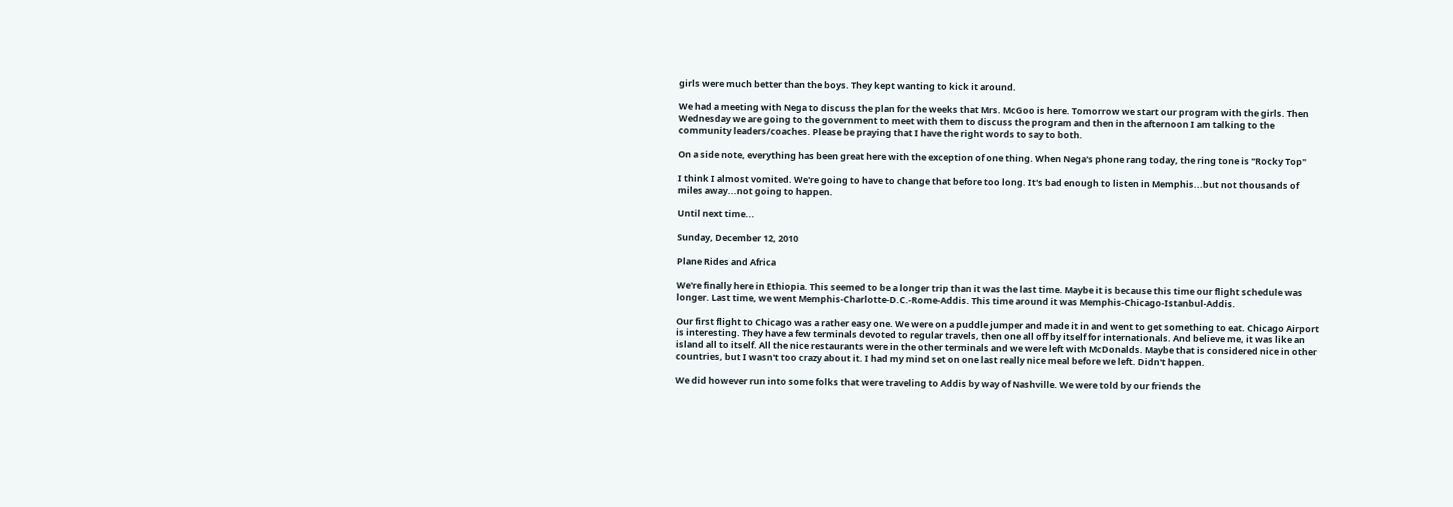girls were much better than the boys. They kept wanting to kick it around.

We had a meeting with Nega to discuss the plan for the weeks that Mrs. McGoo is here. Tomorrow we start our program with the girls. Then Wednesday we are going to the government to meet with them to discuss the program and then in the afternoon I am talking to the community leaders/coaches. Please be praying that I have the right words to say to both.

On a side note, everything has been great here with the exception of one thing. When Nega's phone rang today, the ring tone is "Rocky Top"

I think I almost vomited. We're going to have to change that before too long. It's bad enough to listen in Memphis...but not thousands of miles away...not going to happen.

Until next time...

Sunday, December 12, 2010

Plane Rides and Africa

We're finally here in Ethiopia. This seemed to be a longer trip than it was the last time. Maybe it is because this time our flight schedule was longer. Last time, we went Memphis-Charlotte-D.C.-Rome-Addis. This time around it was Memphis-Chicago-Istanbul-Addis.

Our first flight to Chicago was a rather easy one. We were on a puddle jumper and made it in and went to get something to eat. Chicago Airport is interesting. They have a few terminals devoted to regular travels, then one all off by itself for internationals. And believe me, it was like an island all to itself. All the nice restaurants were in the other terminals and we were left with McDonalds. Maybe that is considered nice in other countries, but I wasn't too crazy about it. I had my mind set on one last really nice meal before we left. Didn't happen.

We did however run into some folks that were traveling to Addis by way of Nashville. We were told by our friends the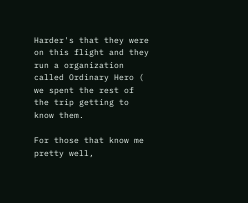Harder's that they were on this flight and they run a organization called Ordinary Hero ( we spent the rest of the trip getting to know them.

For those that know me pretty well,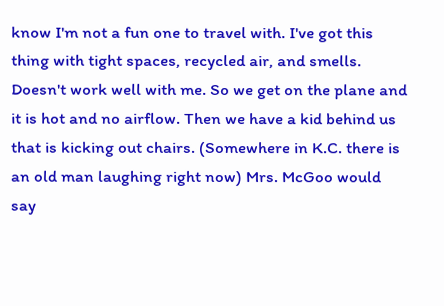know I'm not a fun one to travel with. I've got this thing with tight spaces, recycled air, and smells. Doesn't work well with me. So we get on the plane and it is hot and no airflow. Then we have a kid behind us that is kicking out chairs. (Somewhere in K.C. there is an old man laughing right now) Mrs. McGoo would say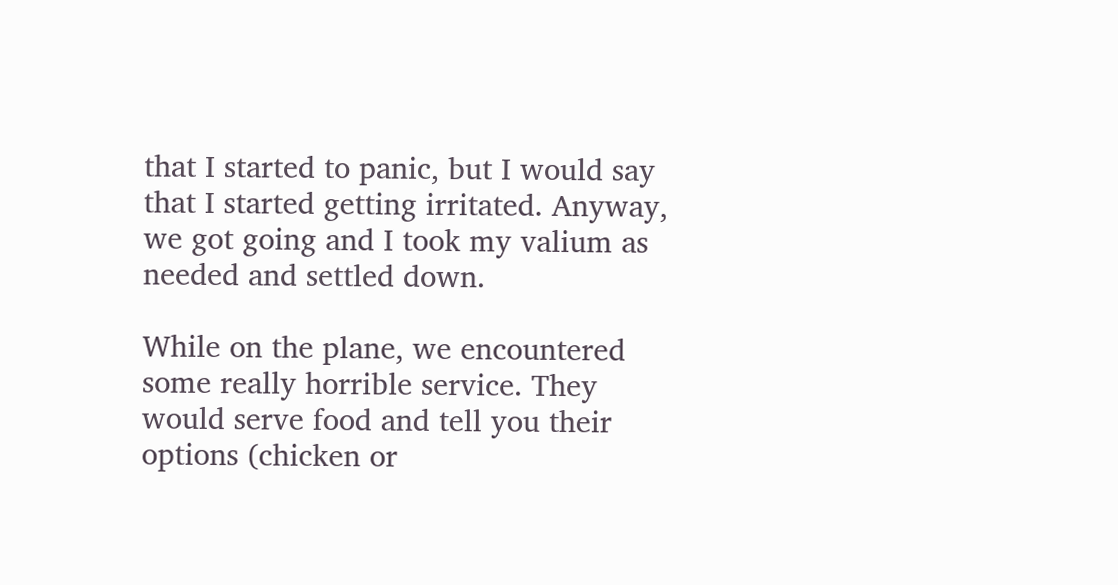that I started to panic, but I would say that I started getting irritated. Anyway, we got going and I took my valium as needed and settled down.

While on the plane, we encountered some really horrible service. They would serve food and tell you their options (chicken or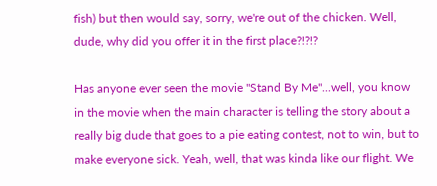fish) but then would say, sorry, we're out of the chicken. Well, dude, why did you offer it in the first place?!?!?

Has anyone ever seen the movie "Stand By Me"...well, you know in the movie when the main character is telling the story about a really big dude that goes to a pie eating contest, not to win, but to make everyone sick. Yeah, well, that was kinda like our flight. We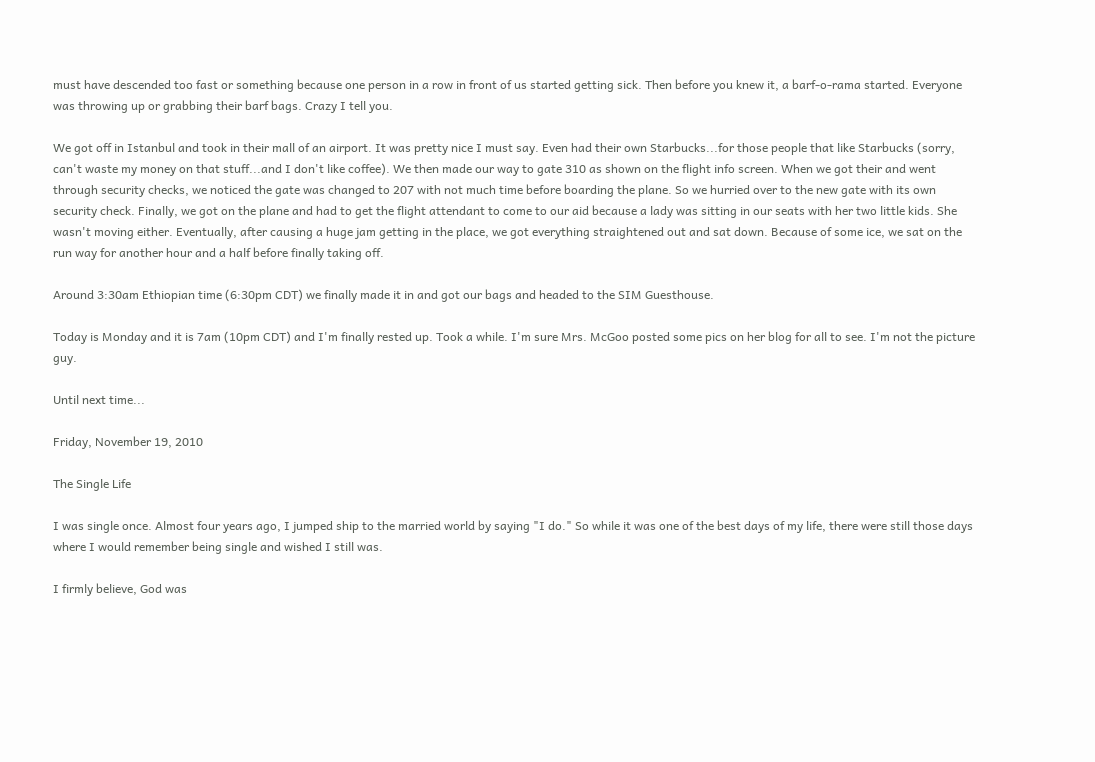must have descended too fast or something because one person in a row in front of us started getting sick. Then before you knew it, a barf-o-rama started. Everyone was throwing up or grabbing their barf bags. Crazy I tell you.

We got off in Istanbul and took in their mall of an airport. It was pretty nice I must say. Even had their own Starbucks...for those people that like Starbucks (sorry, can't waste my money on that stuff...and I don't like coffee). We then made our way to gate 310 as shown on the flight info screen. When we got their and went through security checks, we noticed the gate was changed to 207 with not much time before boarding the plane. So we hurried over to the new gate with its own security check. Finally, we got on the plane and had to get the flight attendant to come to our aid because a lady was sitting in our seats with her two little kids. She wasn't moving either. Eventually, after causing a huge jam getting in the place, we got everything straightened out and sat down. Because of some ice, we sat on the run way for another hour and a half before finally taking off.

Around 3:30am Ethiopian time (6:30pm CDT) we finally made it in and got our bags and headed to the SIM Guesthouse.

Today is Monday and it is 7am (10pm CDT) and I'm finally rested up. Took a while. I'm sure Mrs. McGoo posted some pics on her blog for all to see. I'm not the picture guy.

Until next time...

Friday, November 19, 2010

The Single Life

I was single once. Almost four years ago, I jumped ship to the married world by saying "I do." So while it was one of the best days of my life, there were still those days where I would remember being single and wished I still was.

I firmly believe, God was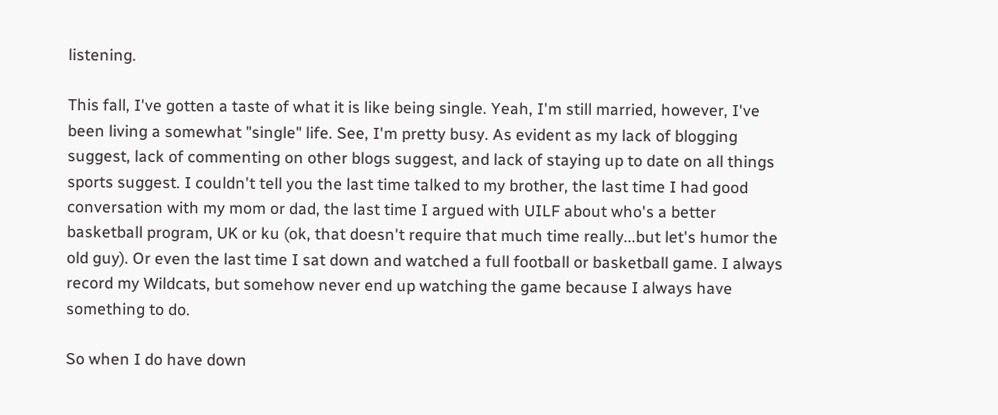listening.

This fall, I've gotten a taste of what it is like being single. Yeah, I'm still married, however, I've been living a somewhat "single" life. See, I'm pretty busy. As evident as my lack of blogging suggest, lack of commenting on other blogs suggest, and lack of staying up to date on all things sports suggest. I couldn't tell you the last time talked to my brother, the last time I had good conversation with my mom or dad, the last time I argued with UILF about who's a better basketball program, UK or ku (ok, that doesn't require that much time really...but let's humor the old guy). Or even the last time I sat down and watched a full football or basketball game. I always record my Wildcats, but somehow never end up watching the game because I always have something to do.

So when I do have down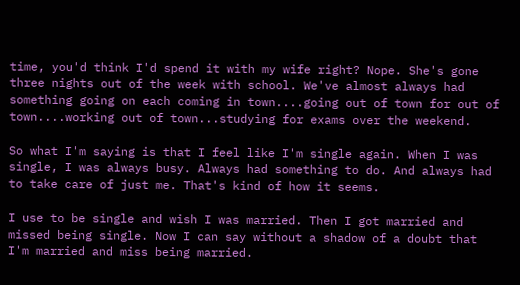time, you'd think I'd spend it with my wife right? Nope. She's gone three nights out of the week with school. We've almost always had something going on each coming in town....going out of town for out of town....working out of town...studying for exams over the weekend.

So what I'm saying is that I feel like I'm single again. When I was single, I was always busy. Always had something to do. And always had to take care of just me. That's kind of how it seems.

I use to be single and wish I was married. Then I got married and missed being single. Now I can say without a shadow of a doubt that I'm married and miss being married.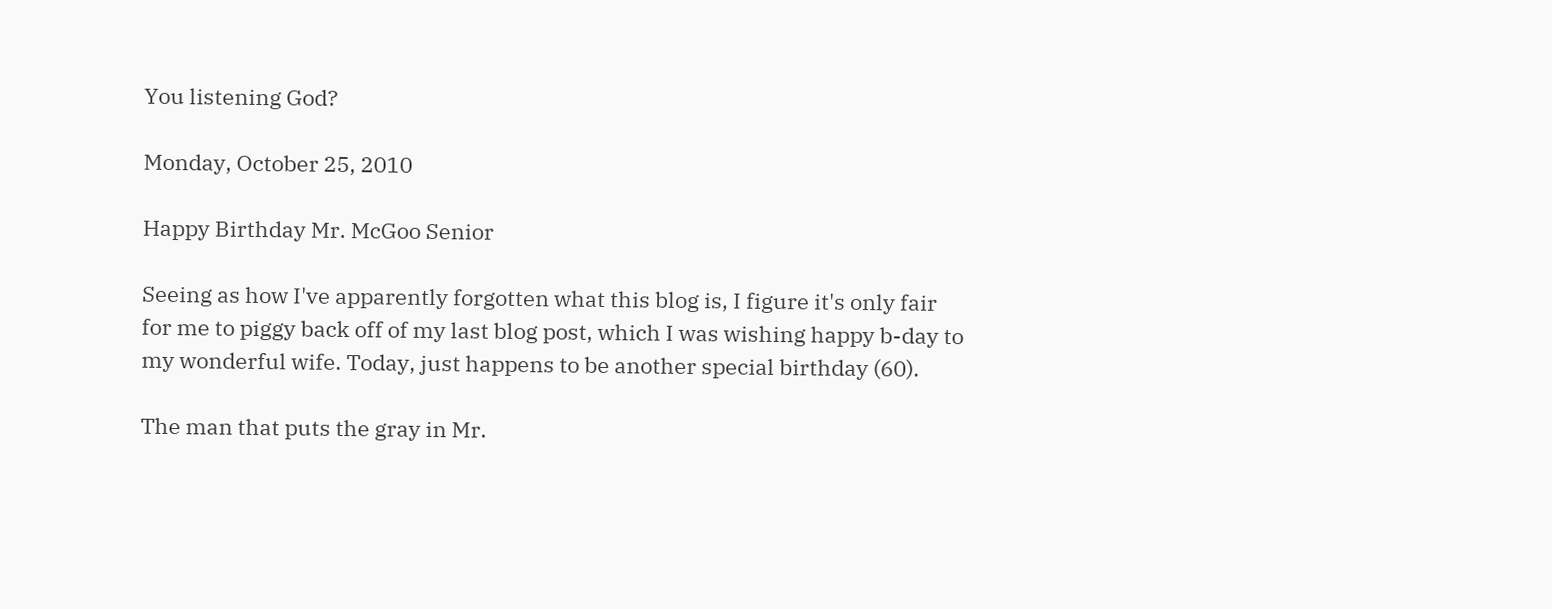You listening God?

Monday, October 25, 2010

Happy Birthday Mr. McGoo Senior

Seeing as how I've apparently forgotten what this blog is, I figure it's only fair for me to piggy back off of my last blog post, which I was wishing happy b-day to my wonderful wife. Today, just happens to be another special birthday (60).

The man that puts the gray in Mr.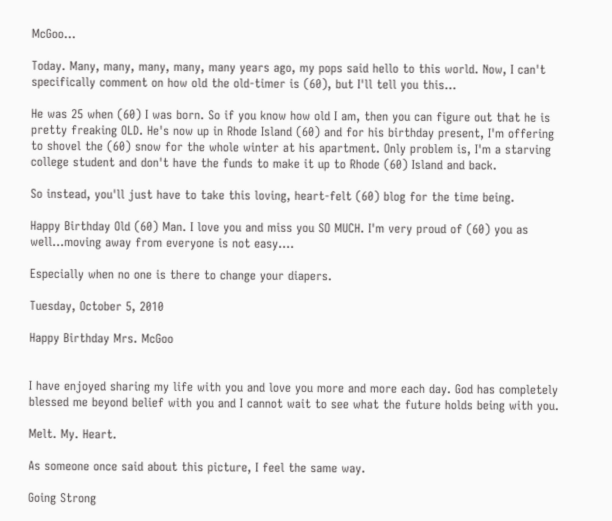McGoo...

Today. Many, many, many, many, many years ago, my pops said hello to this world. Now, I can't specifically comment on how old the old-timer is (60), but I'll tell you this...

He was 25 when (60) I was born. So if you know how old I am, then you can figure out that he is pretty freaking OLD. He's now up in Rhode Island (60) and for his birthday present, I'm offering to shovel the (60) snow for the whole winter at his apartment. Only problem is, I'm a starving college student and don't have the funds to make it up to Rhode (60) Island and back.

So instead, you'll just have to take this loving, heart-felt (60) blog for the time being.

Happy Birthday Old (60) Man. I love you and miss you SO MUCH. I'm very proud of (60) you as well...moving away from everyone is not easy....

Especially when no one is there to change your diapers.

Tuesday, October 5, 2010

Happy Birthday Mrs. McGoo


I have enjoyed sharing my life with you and love you more and more each day. God has completely blessed me beyond belief with you and I cannot wait to see what the future holds being with you.

Melt. My. Heart.

As someone once said about this picture, I feel the same way.

Going Strong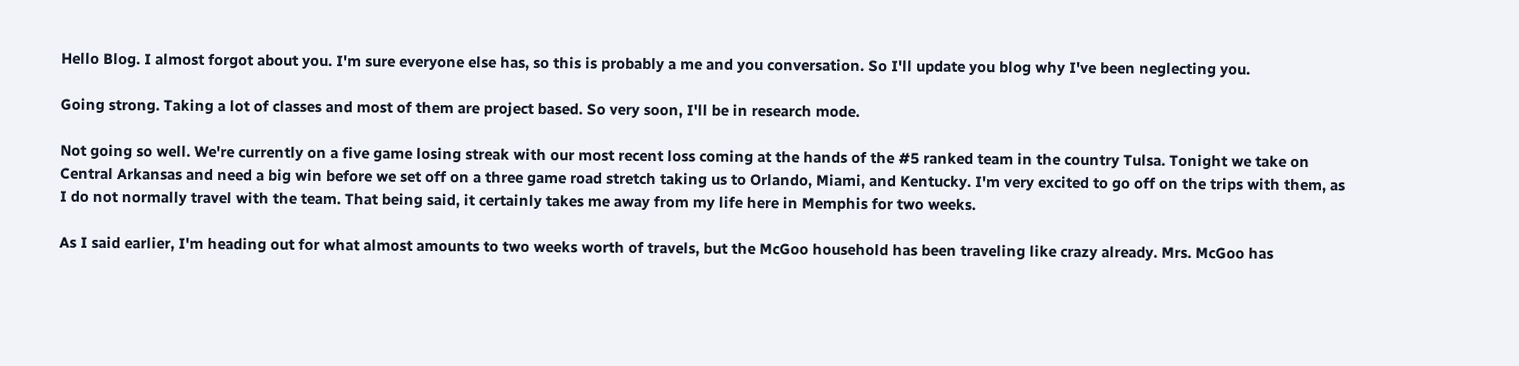Hello Blog. I almost forgot about you. I'm sure everyone else has, so this is probably a me and you conversation. So I'll update you blog why I've been neglecting you.

Going strong. Taking a lot of classes and most of them are project based. So very soon, I'll be in research mode.

Not going so well. We're currently on a five game losing streak with our most recent loss coming at the hands of the #5 ranked team in the country Tulsa. Tonight we take on Central Arkansas and need a big win before we set off on a three game road stretch taking us to Orlando, Miami, and Kentucky. I'm very excited to go off on the trips with them, as I do not normally travel with the team. That being said, it certainly takes me away from my life here in Memphis for two weeks.

As I said earlier, I'm heading out for what almost amounts to two weeks worth of travels, but the McGoo household has been traveling like crazy already. Mrs. McGoo has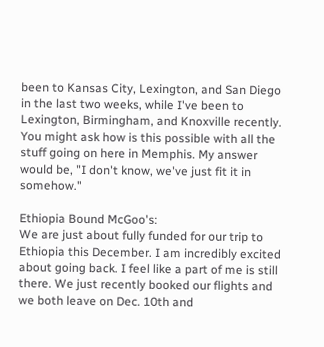been to Kansas City, Lexington, and San Diego in the last two weeks, while I've been to Lexington, Birmingham, and Knoxville recently. You might ask how is this possible with all the stuff going on here in Memphis. My answer would be, "I don't know, we've just fit it in somehow."

Ethiopia Bound McGoo's:
We are just about fully funded for our trip to Ethiopia this December. I am incredibly excited about going back. I feel like a part of me is still there. We just recently booked our flights and we both leave on Dec. 10th and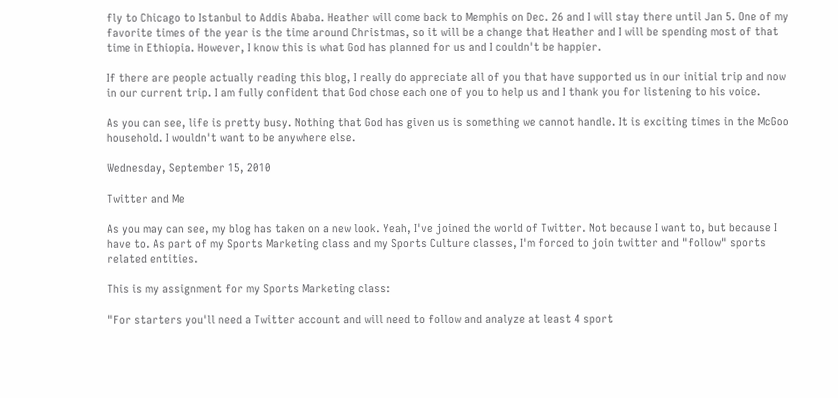fly to Chicago to Istanbul to Addis Ababa. Heather will come back to Memphis on Dec. 26 and I will stay there until Jan 5. One of my favorite times of the year is the time around Christmas, so it will be a change that Heather and I will be spending most of that time in Ethiopia. However, I know this is what God has planned for us and I couldn't be happier.

If there are people actually reading this blog, I really do appreciate all of you that have supported us in our initial trip and now in our current trip. I am fully confident that God chose each one of you to help us and I thank you for listening to his voice.

As you can see, life is pretty busy. Nothing that God has given us is something we cannot handle. It is exciting times in the McGoo household. I wouldn't want to be anywhere else.

Wednesday, September 15, 2010

Twitter and Me

As you may can see, my blog has taken on a new look. Yeah, I've joined the world of Twitter. Not because I want to, but because I have to. As part of my Sports Marketing class and my Sports Culture classes, I'm forced to join twitter and "follow" sports related entities.

This is my assignment for my Sports Marketing class:

"For starters you'll need a Twitter account and will need to follow and analyze at least 4 sport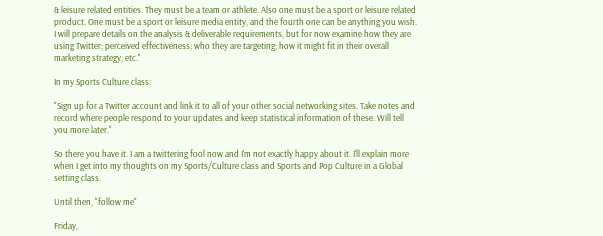& leisure related entities. They must be a team or athlete. Also one must be a sport or leisure related product. One must be a sport or leisure media entity, and the fourth one can be anything you wish. I will prepare details on the analysis & deliverable requirements, but for now examine how they are using Twitter; perceived effectiveness; who they are targeting; how it might fit in their overall marketing strategy, etc."

In my Sports Culture class:

"Sign up for a Twitter account and link it to all of your other social networking sites. Take notes and record where people respond to your updates and keep statistical information of these. Will tell you more later."

So there you have it. I am a twittering fool now and I'm not exactly happy about it. I'll explain more when I get into my thoughts on my Sports/Culture class and Sports and Pop Culture in a Global setting class.

Until then, "follow me"

Friday,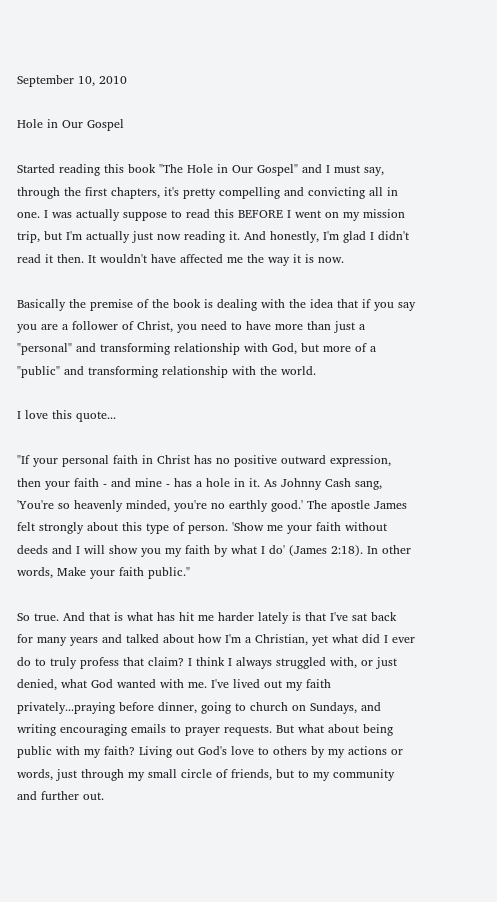September 10, 2010

Hole in Our Gospel

Started reading this book "The Hole in Our Gospel" and I must say, through the first chapters, it's pretty compelling and convicting all in one. I was actually suppose to read this BEFORE I went on my mission trip, but I'm actually just now reading it. And honestly, I'm glad I didn't read it then. It wouldn't have affected me the way it is now.

Basically the premise of the book is dealing with the idea that if you say you are a follower of Christ, you need to have more than just a "personal" and transforming relationship with God, but more of a "public" and transforming relationship with the world.

I love this quote...

"If your personal faith in Christ has no positive outward expression, then your faith - and mine - has a hole in it. As Johnny Cash sang, 'You're so heavenly minded, you're no earthly good.' The apostle James felt strongly about this type of person. 'Show me your faith without deeds and I will show you my faith by what I do' (James 2:18). In other words, Make your faith public."

So true. And that is what has hit me harder lately is that I've sat back for many years and talked about how I'm a Christian, yet what did I ever do to truly profess that claim? I think I always struggled with, or just denied, what God wanted with me. I've lived out my faith privately...praying before dinner, going to church on Sundays, and writing encouraging emails to prayer requests. But what about being public with my faith? Living out God's love to others by my actions or words, just through my small circle of friends, but to my community and further out.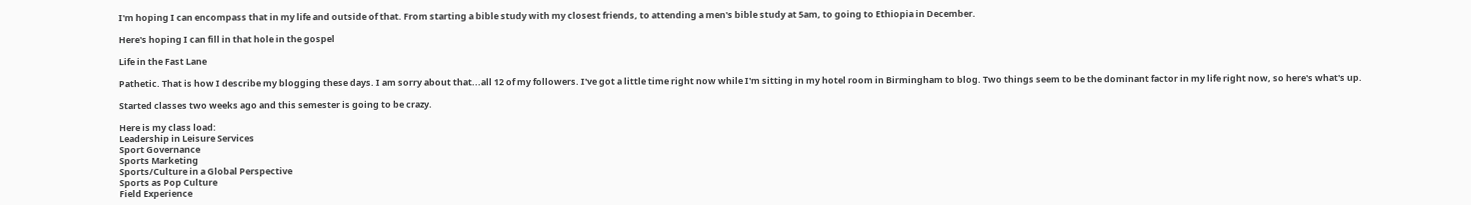I'm hoping I can encompass that in my life and outside of that. From starting a bible study with my closest friends, to attending a men's bible study at 5am, to going to Ethiopia in December.

Here's hoping I can fill in that hole in the gospel

Life in the Fast Lane

Pathetic. That is how I describe my blogging these days. I am sorry about that...all 12 of my followers. I've got a little time right now while I'm sitting in my hotel room in Birmingham to blog. Two things seem to be the dominant factor in my life right now, so here's what's up.

Started classes two weeks ago and this semester is going to be crazy.

Here is my class load:
Leadership in Leisure Services
Sport Governance
Sports Marketing
Sports/Culture in a Global Perspective
Sports as Pop Culture
Field Experience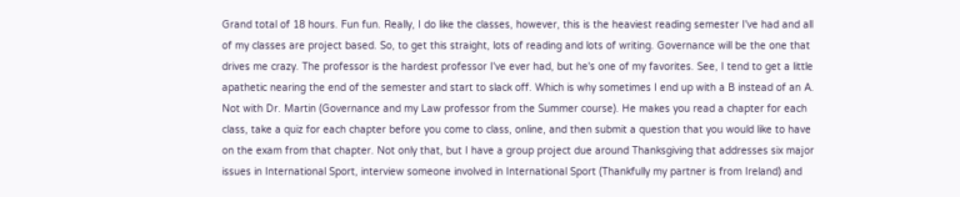Grand total of 18 hours. Fun fun. Really, I do like the classes, however, this is the heaviest reading semester I've had and all of my classes are project based. So, to get this straight, lots of reading and lots of writing. Governance will be the one that drives me crazy. The professor is the hardest professor I've ever had, but he's one of my favorites. See, I tend to get a little apathetic nearing the end of the semester and start to slack off. Which is why sometimes I end up with a B instead of an A. Not with Dr. Martin (Governance and my Law professor from the Summer course). He makes you read a chapter for each class, take a quiz for each chapter before you come to class, online, and then submit a question that you would like to have on the exam from that chapter. Not only that, but I have a group project due around Thanksgiving that addresses six major issues in International Sport, interview someone involved in International Sport (Thankfully my partner is from Ireland) and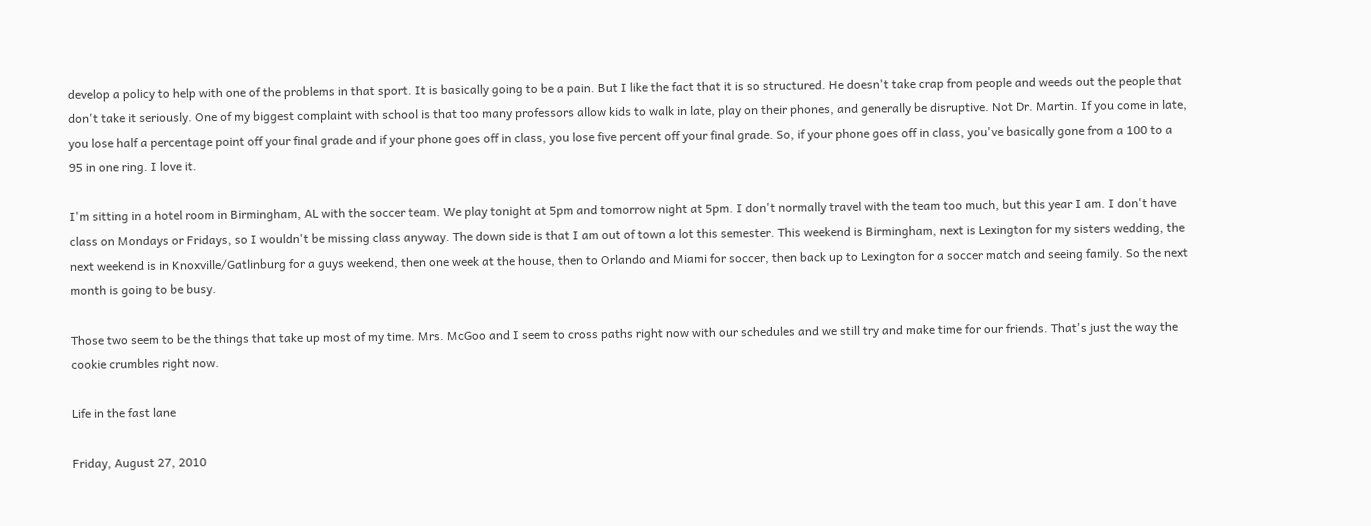develop a policy to help with one of the problems in that sport. It is basically going to be a pain. But I like the fact that it is so structured. He doesn't take crap from people and weeds out the people that don't take it seriously. One of my biggest complaint with school is that too many professors allow kids to walk in late, play on their phones, and generally be disruptive. Not Dr. Martin. If you come in late, you lose half a percentage point off your final grade and if your phone goes off in class, you lose five percent off your final grade. So, if your phone goes off in class, you've basically gone from a 100 to a 95 in one ring. I love it.

I'm sitting in a hotel room in Birmingham, AL with the soccer team. We play tonight at 5pm and tomorrow night at 5pm. I don't normally travel with the team too much, but this year I am. I don't have class on Mondays or Fridays, so I wouldn't be missing class anyway. The down side is that I am out of town a lot this semester. This weekend is Birmingham, next is Lexington for my sisters wedding, the next weekend is in Knoxville/Gatlinburg for a guys weekend, then one week at the house, then to Orlando and Miami for soccer, then back up to Lexington for a soccer match and seeing family. So the next month is going to be busy.

Those two seem to be the things that take up most of my time. Mrs. McGoo and I seem to cross paths right now with our schedules and we still try and make time for our friends. That's just the way the cookie crumbles right now.

Life in the fast lane

Friday, August 27, 2010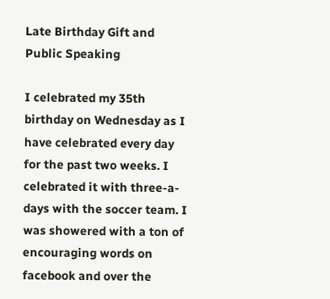Late Birthday Gift and Public Speaking

I celebrated my 35th birthday on Wednesday as I have celebrated every day for the past two weeks. I celebrated it with three-a-days with the soccer team. I was showered with a ton of encouraging words on facebook and over the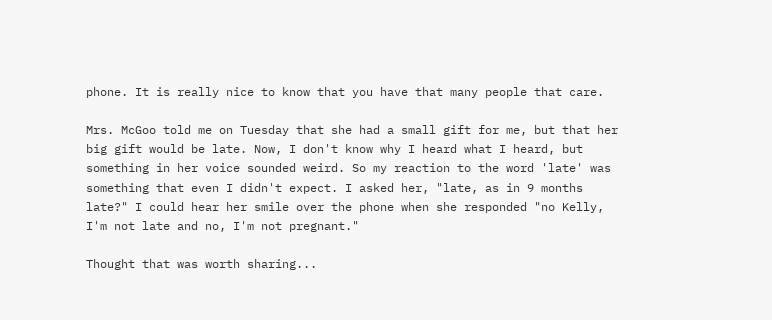phone. It is really nice to know that you have that many people that care.

Mrs. McGoo told me on Tuesday that she had a small gift for me, but that her big gift would be late. Now, I don't know why I heard what I heard, but something in her voice sounded weird. So my reaction to the word 'late' was something that even I didn't expect. I asked her, "late, as in 9 months late?" I could hear her smile over the phone when she responded "no Kelly, I'm not late and no, I'm not pregnant."

Thought that was worth sharing...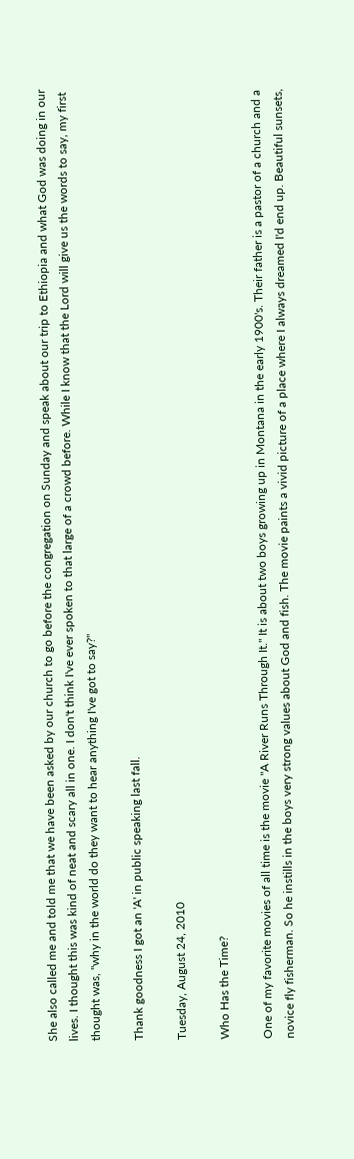She also called me and told me that we have been asked by our church to go before the congregation on Sunday and speak about our trip to Ethiopia and what God was doing in our lives. I thought this was kind of neat and scary all in one. I don't think I've ever spoken to that large of a crowd before. While I know that the Lord will give us the words to say, my first thought was, "why in the world do they want to hear anything I've got to say?"

Thank goodness I got an 'A' in public speaking last fall.

Tuesday, August 24, 2010

Who Has the Time?

One of my favorite movies of all time is the movie "A River Runs Through It." It is about two boys growing up in Montana in the early 1900's. Their father is a pastor of a church and a novice fly fisherman. So he instills in the boys very strong values about God and fish. The movie paints a vivid picture of a place where I always dreamed I'd end up. Beautiful sunsets,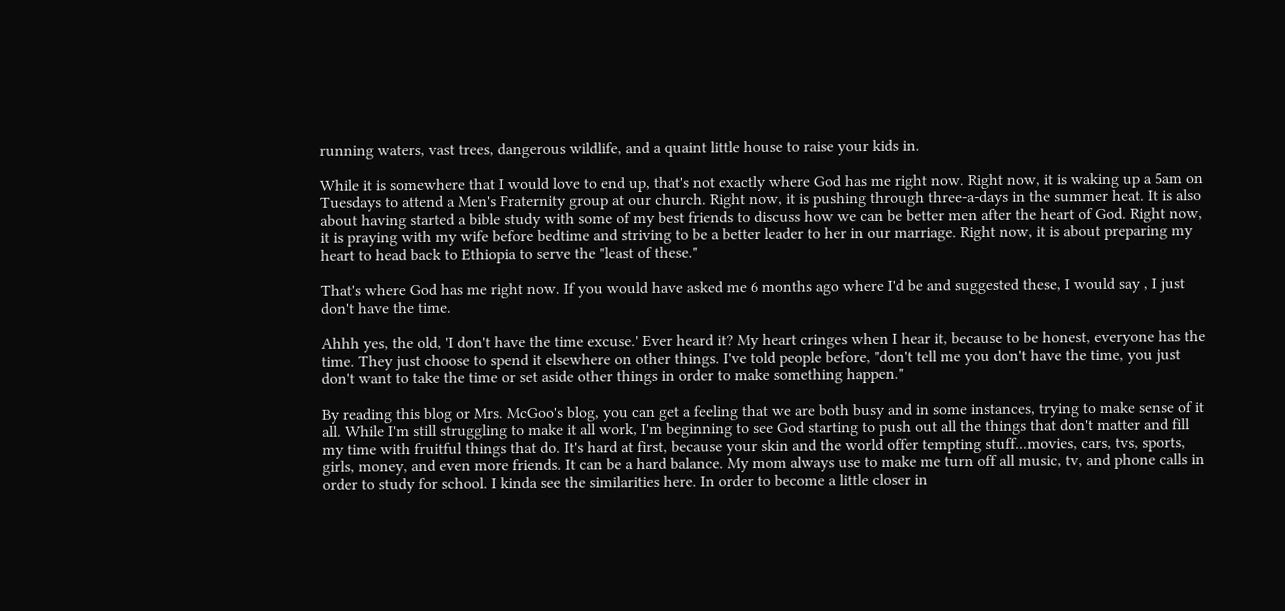running waters, vast trees, dangerous wildlife, and a quaint little house to raise your kids in.

While it is somewhere that I would love to end up, that's not exactly where God has me right now. Right now, it is waking up a 5am on Tuesdays to attend a Men's Fraternity group at our church. Right now, it is pushing through three-a-days in the summer heat. It is also about having started a bible study with some of my best friends to discuss how we can be better men after the heart of God. Right now, it is praying with my wife before bedtime and striving to be a better leader to her in our marriage. Right now, it is about preparing my heart to head back to Ethiopia to serve the "least of these."

That's where God has me right now. If you would have asked me 6 months ago where I'd be and suggested these, I would say , I just don't have the time.

Ahhh yes, the old, 'I don't have the time excuse.' Ever heard it? My heart cringes when I hear it, because to be honest, everyone has the time. They just choose to spend it elsewhere on other things. I've told people before, "don't tell me you don't have the time, you just don't want to take the time or set aside other things in order to make something happen."

By reading this blog or Mrs. McGoo's blog, you can get a feeling that we are both busy and in some instances, trying to make sense of it all. While I'm still struggling to make it all work, I'm beginning to see God starting to push out all the things that don't matter and fill my time with fruitful things that do. It's hard at first, because your skin and the world offer tempting stuff...movies, cars, tvs, sports, girls, money, and even more friends. It can be a hard balance. My mom always use to make me turn off all music, tv, and phone calls in order to study for school. I kinda see the similarities here. In order to become a little closer in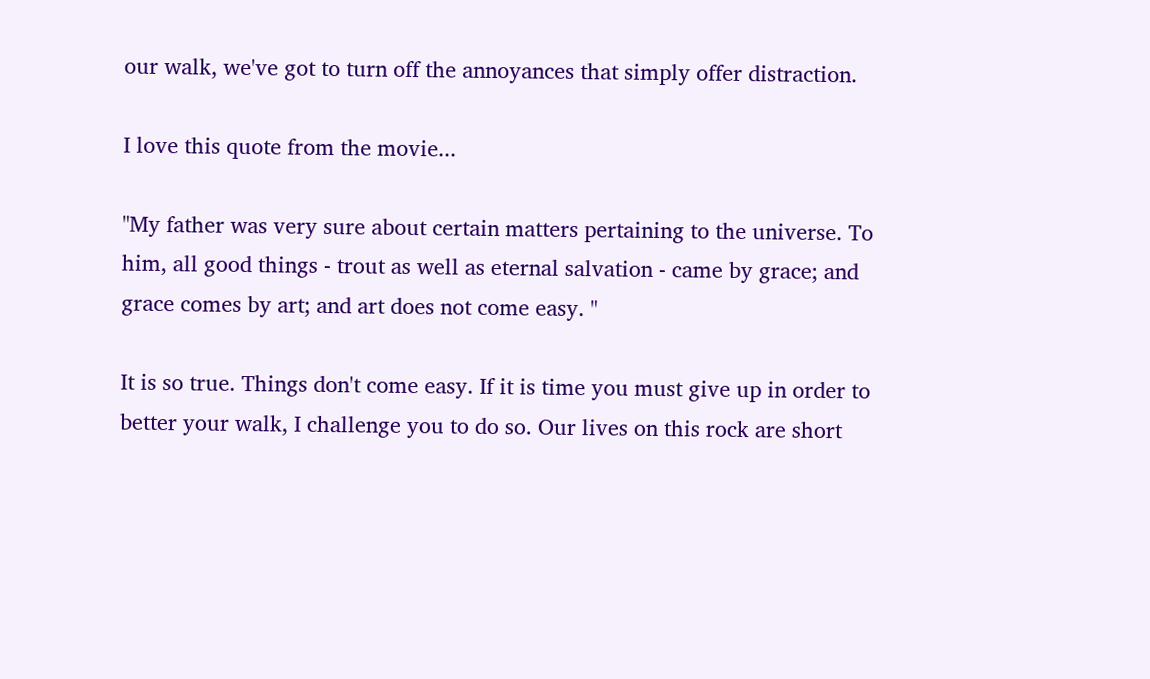our walk, we've got to turn off the annoyances that simply offer distraction.

I love this quote from the movie...

"My father was very sure about certain matters pertaining to the universe. To him, all good things - trout as well as eternal salvation - came by grace; and grace comes by art; and art does not come easy. "

It is so true. Things don't come easy. If it is time you must give up in order to better your walk, I challenge you to do so. Our lives on this rock are short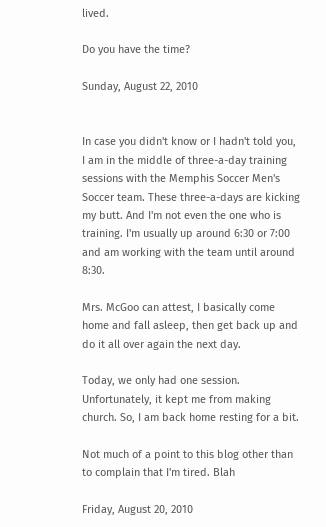lived.

Do you have the time?

Sunday, August 22, 2010


In case you didn't know or I hadn't told you, I am in the middle of three-a-day training sessions with the Memphis Soccer Men's Soccer team. These three-a-days are kicking my butt. And I'm not even the one who is training. I'm usually up around 6:30 or 7:00 and am working with the team until around 8:30.

Mrs. McGoo can attest, I basically come home and fall asleep, then get back up and do it all over again the next day.

Today, we only had one session. Unfortunately, it kept me from making church. So, I am back home resting for a bit.

Not much of a point to this blog other than to complain that I'm tired. Blah

Friday, August 20, 2010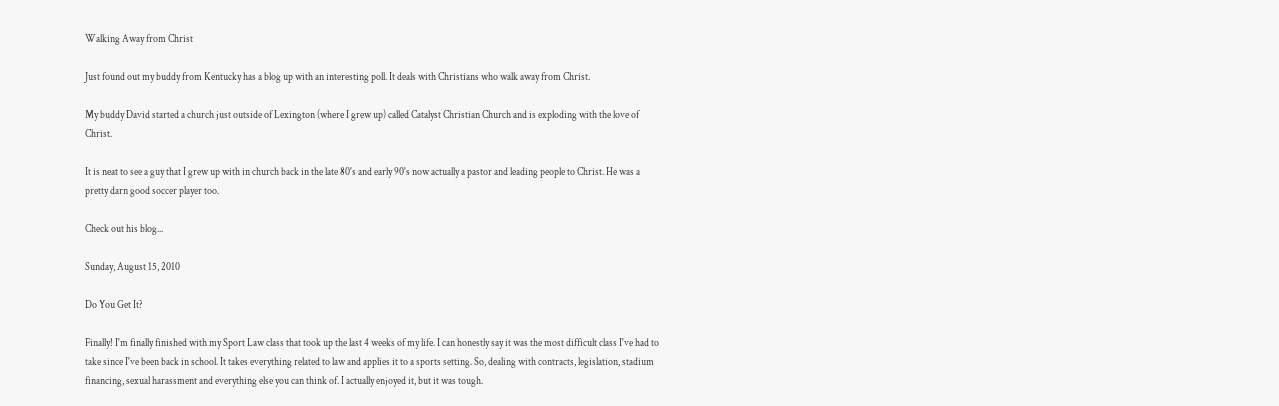Walking Away from Christ

Just found out my buddy from Kentucky has a blog up with an interesting poll. It deals with Christians who walk away from Christ.

My buddy David started a church just outside of Lexington (where I grew up) called Catalyst Christian Church and is exploding with the love of Christ.

It is neat to see a guy that I grew up with in church back in the late 80's and early 90's now actually a pastor and leading people to Christ. He was a pretty darn good soccer player too.

Check out his blog...

Sunday, August 15, 2010

Do You Get It?

Finally! I'm finally finished with my Sport Law class that took up the last 4 weeks of my life. I can honestly say it was the most difficult class I've had to take since I've been back in school. It takes everything related to law and applies it to a sports setting. So, dealing with contracts, legislation, stadium financing, sexual harassment and everything else you can think of. I actually enjoyed it, but it was tough.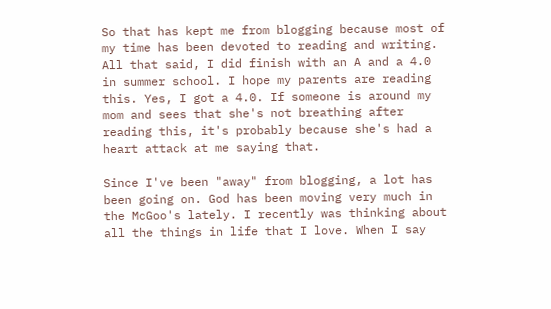So that has kept me from blogging because most of my time has been devoted to reading and writing. All that said, I did finish with an A and a 4.0 in summer school. I hope my parents are reading this. Yes, I got a 4.0. If someone is around my mom and sees that she's not breathing after reading this, it's probably because she's had a heart attack at me saying that.

Since I've been "away" from blogging, a lot has been going on. God has been moving very much in the McGoo's lately. I recently was thinking about all the things in life that I love. When I say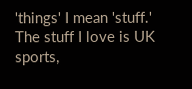'things' I mean 'stuff.' The stuff I love is UK sports,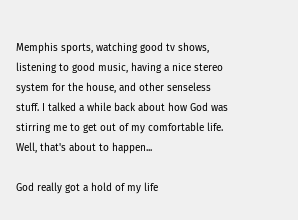Memphis sports, watching good tv shows, listening to good music, having a nice stereo system for the house, and other senseless stuff. I talked a while back about how God was stirring me to get out of my comfortable life. Well, that's about to happen...

God really got a hold of my life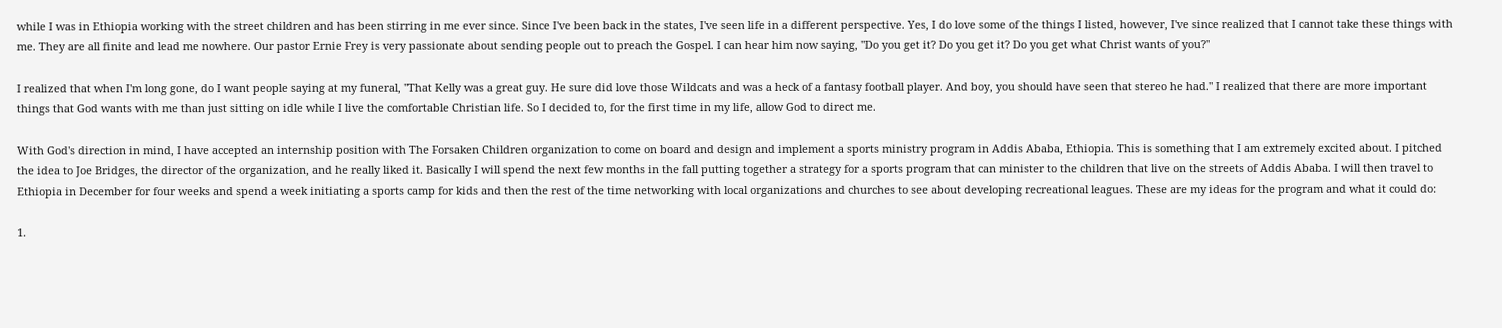while I was in Ethiopia working with the street children and has been stirring in me ever since. Since I've been back in the states, I've seen life in a different perspective. Yes, I do love some of the things I listed, however, I've since realized that I cannot take these things with me. They are all finite and lead me nowhere. Our pastor Ernie Frey is very passionate about sending people out to preach the Gospel. I can hear him now saying, "Do you get it? Do you get it? Do you get what Christ wants of you?"

I realized that when I'm long gone, do I want people saying at my funeral, "That Kelly was a great guy. He sure did love those Wildcats and was a heck of a fantasy football player. And boy, you should have seen that stereo he had." I realized that there are more important things that God wants with me than just sitting on idle while I live the comfortable Christian life. So I decided to, for the first time in my life, allow God to direct me.

With God's direction in mind, I have accepted an internship position with The Forsaken Children organization to come on board and design and implement a sports ministry program in Addis Ababa, Ethiopia. This is something that I am extremely excited about. I pitched the idea to Joe Bridges, the director of the organization, and he really liked it. Basically I will spend the next few months in the fall putting together a strategy for a sports program that can minister to the children that live on the streets of Addis Ababa. I will then travel to Ethiopia in December for four weeks and spend a week initiating a sports camp for kids and then the rest of the time networking with local organizations and churches to see about developing recreational leagues. These are my ideas for the program and what it could do:

1.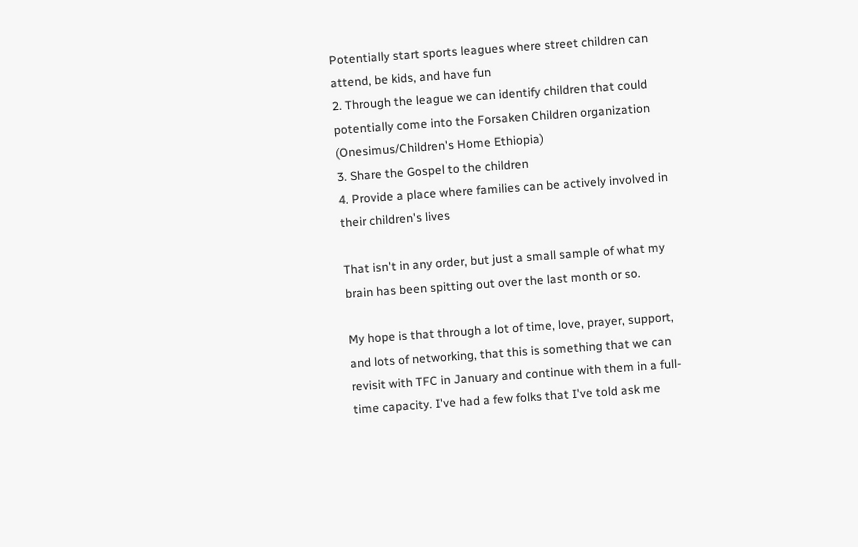Potentially start sports leagues where street children can attend, be kids, and have fun
2. Through the league we can identify children that could potentially come into the Forsaken Children organization (Onesimus/Children's Home Ethiopia)
3. Share the Gospel to the children
4. Provide a place where families can be actively involved in their children's lives

That isn't in any order, but just a small sample of what my brain has been spitting out over the last month or so.

My hope is that through a lot of time, love, prayer, support, and lots of networking, that this is something that we can revisit with TFC in January and continue with them in a full-time capacity. I've had a few folks that I've told ask me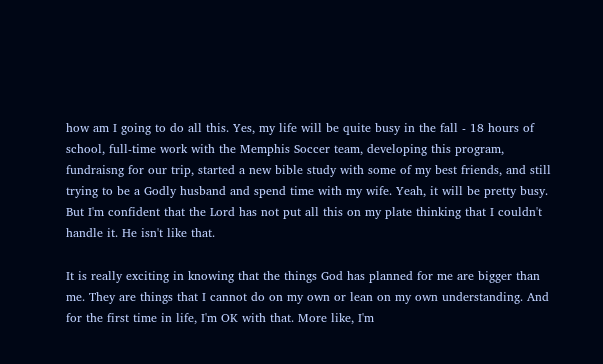how am I going to do all this. Yes, my life will be quite busy in the fall - 18 hours of school, full-time work with the Memphis Soccer team, developing this program, fundraisng for our trip, started a new bible study with some of my best friends, and still trying to be a Godly husband and spend time with my wife. Yeah, it will be pretty busy. But I'm confident that the Lord has not put all this on my plate thinking that I couldn't handle it. He isn't like that.

It is really exciting in knowing that the things God has planned for me are bigger than me. They are things that I cannot do on my own or lean on my own understanding. And for the first time in life, I'm OK with that. More like, I'm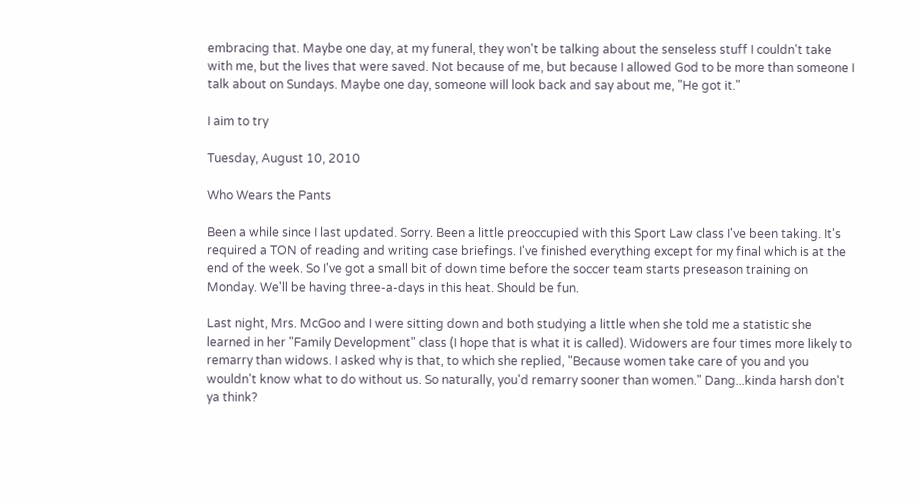embracing that. Maybe one day, at my funeral, they won't be talking about the senseless stuff I couldn't take with me, but the lives that were saved. Not because of me, but because I allowed God to be more than someone I talk about on Sundays. Maybe one day, someone will look back and say about me, "He got it."

I aim to try

Tuesday, August 10, 2010

Who Wears the Pants

Been a while since I last updated. Sorry. Been a little preoccupied with this Sport Law class I've been taking. It's required a TON of reading and writing case briefings. I've finished everything except for my final which is at the end of the week. So I've got a small bit of down time before the soccer team starts preseason training on Monday. We'll be having three-a-days in this heat. Should be fun.

Last night, Mrs. McGoo and I were sitting down and both studying a little when she told me a statistic she learned in her "Family Development" class (I hope that is what it is called). Widowers are four times more likely to remarry than widows. I asked why is that, to which she replied, "Because women take care of you and you wouldn't know what to do without us. So naturally, you'd remarry sooner than women." Dang...kinda harsh don't ya think?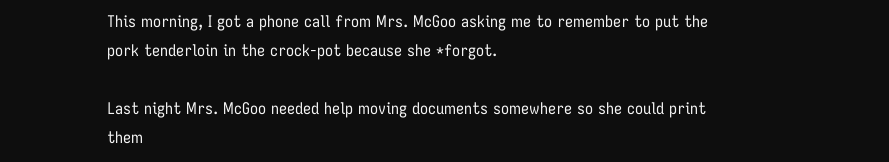This morning, I got a phone call from Mrs. McGoo asking me to remember to put the pork tenderloin in the crock-pot because she *forgot.

Last night Mrs. McGoo needed help moving documents somewhere so she could print them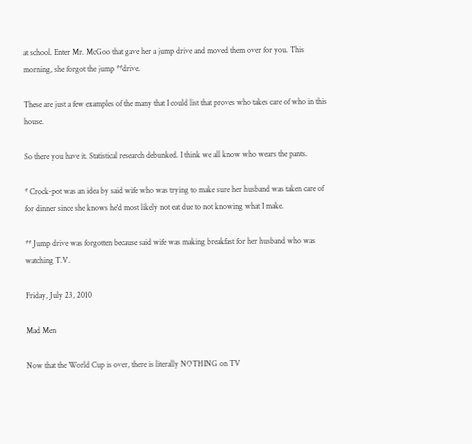at school. Enter Mr. McGoo that gave her a jump drive and moved them over for you. This morning, she forgot the jump **drive.

These are just a few examples of the many that I could list that proves who takes care of who in this house.

So there you have it. Statistical research debunked. I think we all know who wears the pants.

* Crock-pot was an idea by said wife who was trying to make sure her husband was taken care of for dinner since she knows he'd most likely not eat due to not knowing what I make.

** Jump drive was forgotten because said wife was making breakfast for her husband who was watching T.V.

Friday, July 23, 2010

Mad Men

Now that the World Cup is over, there is literally NOTHING on TV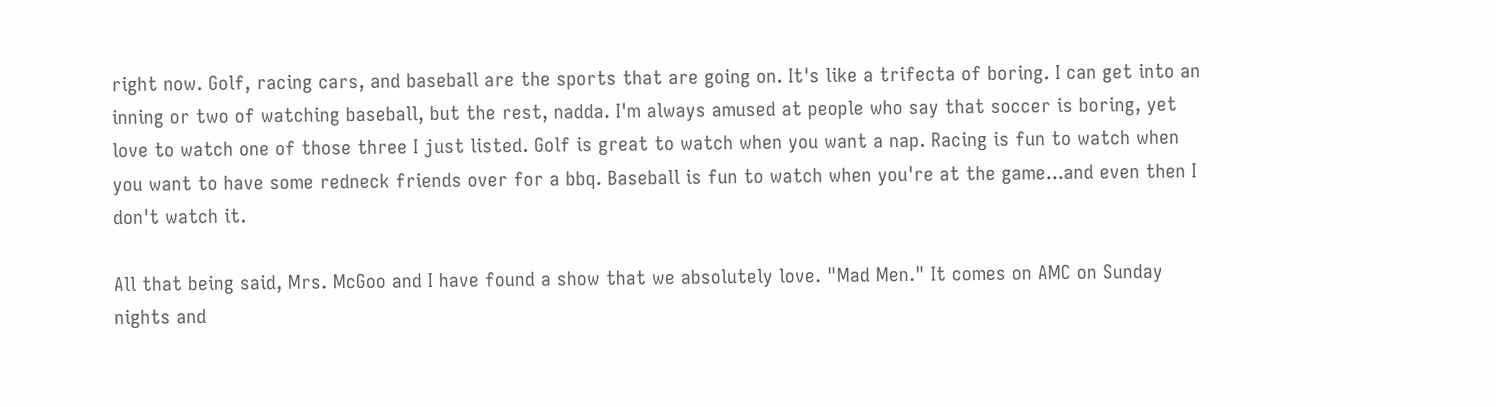right now. Golf, racing cars, and baseball are the sports that are going on. It's like a trifecta of boring. I can get into an inning or two of watching baseball, but the rest, nadda. I'm always amused at people who say that soccer is boring, yet love to watch one of those three I just listed. Golf is great to watch when you want a nap. Racing is fun to watch when you want to have some redneck friends over for a bbq. Baseball is fun to watch when you're at the game...and even then I don't watch it.

All that being said, Mrs. McGoo and I have found a show that we absolutely love. "Mad Men." It comes on AMC on Sunday nights and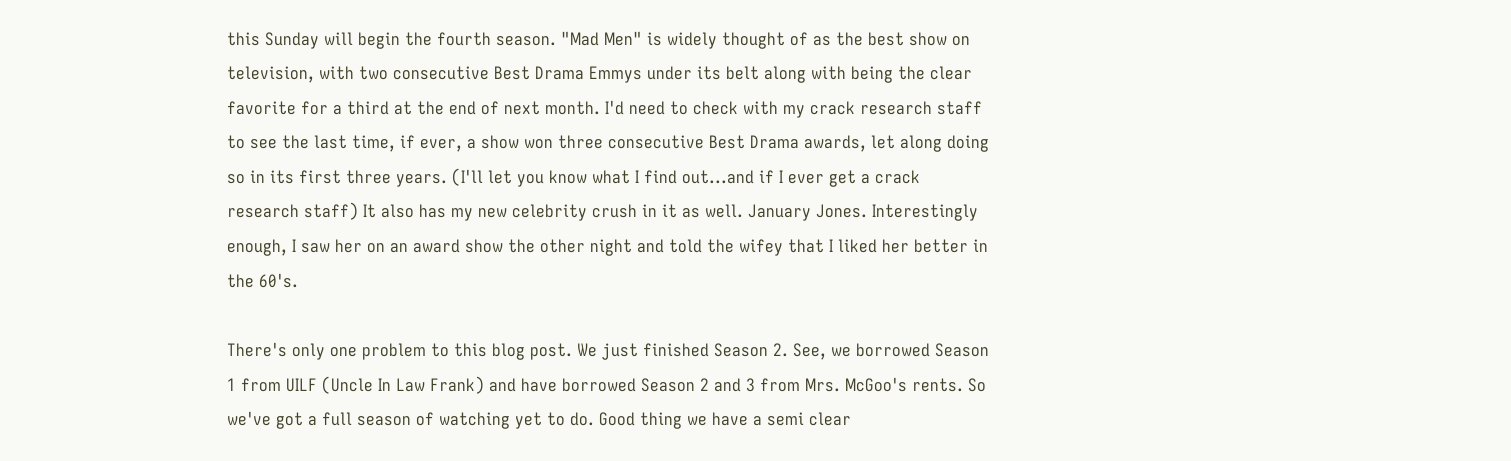this Sunday will begin the fourth season. "Mad Men" is widely thought of as the best show on television, with two consecutive Best Drama Emmys under its belt along with being the clear favorite for a third at the end of next month. I'd need to check with my crack research staff to see the last time, if ever, a show won three consecutive Best Drama awards, let along doing so in its first three years. (I'll let you know what I find out...and if I ever get a crack research staff) It also has my new celebrity crush in it as well. January Jones. Interestingly enough, I saw her on an award show the other night and told the wifey that I liked her better in the 60's.

There's only one problem to this blog post. We just finished Season 2. See, we borrowed Season 1 from UILF (Uncle In Law Frank) and have borrowed Season 2 and 3 from Mrs. McGoo's rents. So we've got a full season of watching yet to do. Good thing we have a semi clear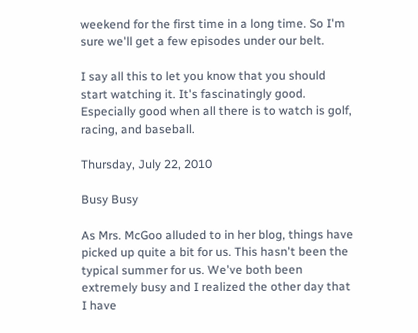weekend for the first time in a long time. So I'm sure we'll get a few episodes under our belt.

I say all this to let you know that you should start watching it. It's fascinatingly good. Especially good when all there is to watch is golf, racing, and baseball.

Thursday, July 22, 2010

Busy Busy

As Mrs. McGoo alluded to in her blog, things have picked up quite a bit for us. This hasn't been the typical summer for us. We've both been extremely busy and I realized the other day that I have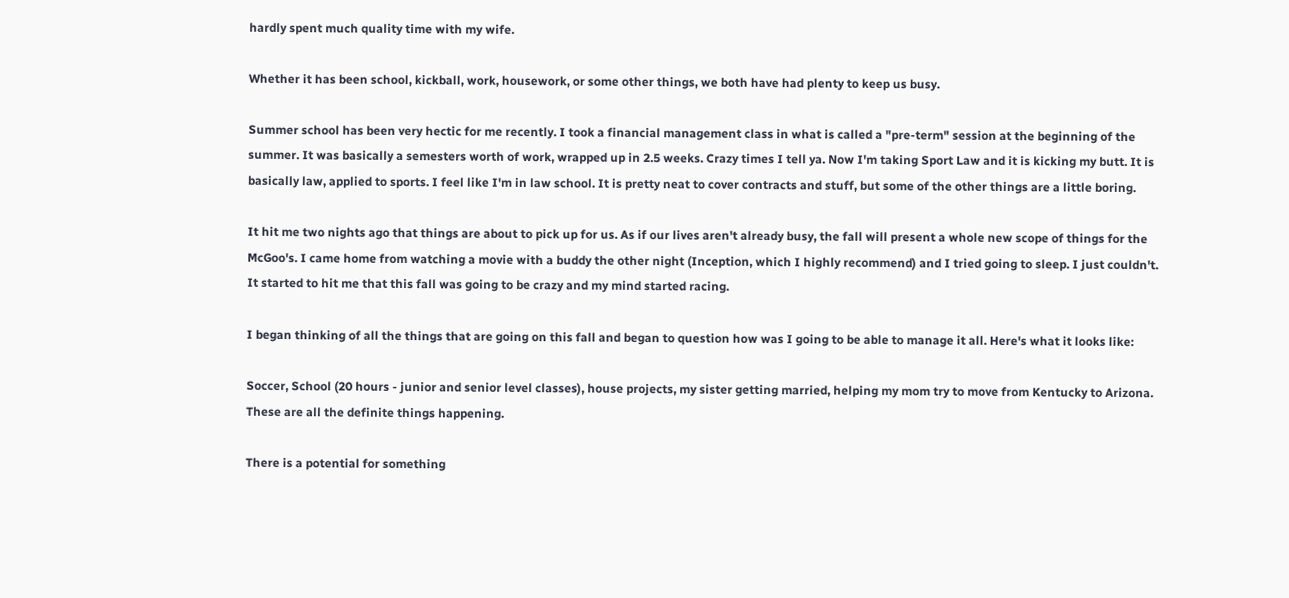hardly spent much quality time with my wife.

Whether it has been school, kickball, work, housework, or some other things, we both have had plenty to keep us busy.

Summer school has been very hectic for me recently. I took a financial management class in what is called a "pre-term" session at the beginning of the summer. It was basically a semesters worth of work, wrapped up in 2.5 weeks. Crazy times I tell ya. Now I'm taking Sport Law and it is kicking my butt. It is basically law, applied to sports. I feel like I'm in law school. It is pretty neat to cover contracts and stuff, but some of the other things are a little boring.

It hit me two nights ago that things are about to pick up for us. As if our lives aren't already busy, the fall will present a whole new scope of things for the McGoo's. I came home from watching a movie with a buddy the other night (Inception, which I highly recommend) and I tried going to sleep. I just couldn't. It started to hit me that this fall was going to be crazy and my mind started racing.

I began thinking of all the things that are going on this fall and began to question how was I going to be able to manage it all. Here's what it looks like:

Soccer, School (20 hours - junior and senior level classes), house projects, my sister getting married, helping my mom try to move from Kentucky to Arizona. These are all the definite things happening.

There is a potential for something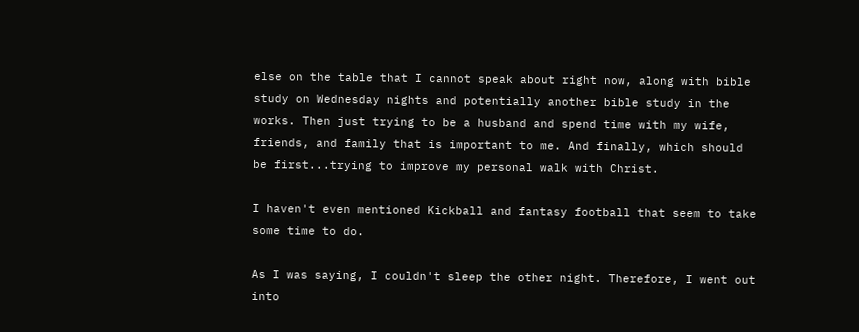else on the table that I cannot speak about right now, along with bible study on Wednesday nights and potentially another bible study in the works. Then just trying to be a husband and spend time with my wife, friends, and family that is important to me. And finally, which should be first...trying to improve my personal walk with Christ.

I haven't even mentioned Kickball and fantasy football that seem to take some time to do.

As I was saying, I couldn't sleep the other night. Therefore, I went out into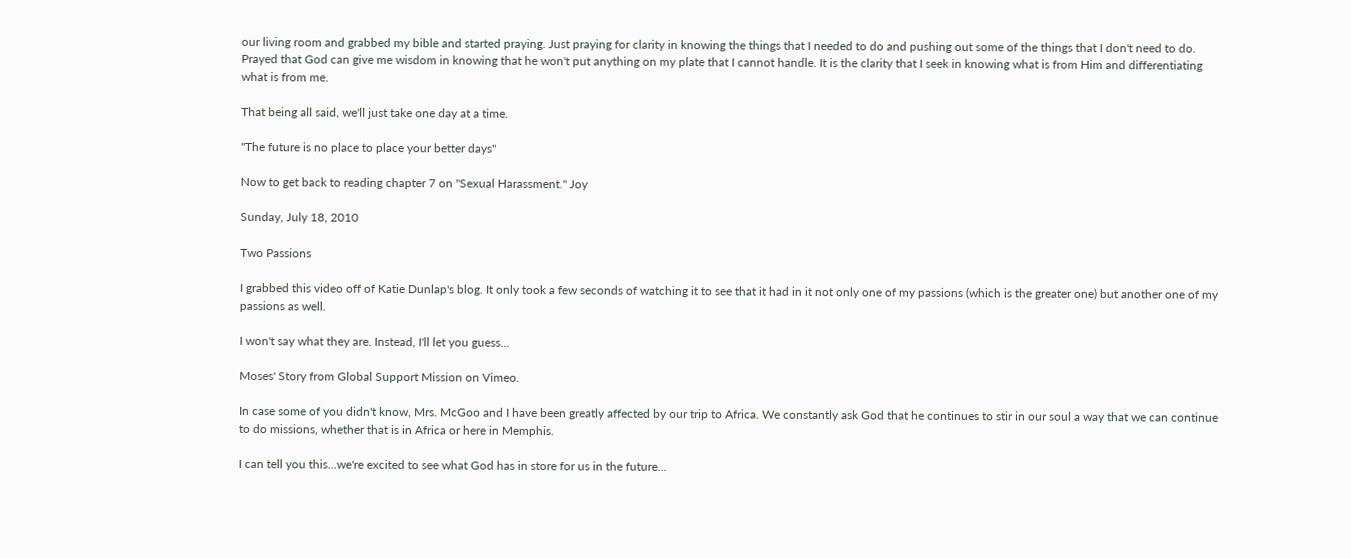our living room and grabbed my bible and started praying. Just praying for clarity in knowing the things that I needed to do and pushing out some of the things that I don't need to do. Prayed that God can give me wisdom in knowing that he won't put anything on my plate that I cannot handle. It is the clarity that I seek in knowing what is from Him and differentiating what is from me.

That being all said, we'll just take one day at a time.

"The future is no place to place your better days"

Now to get back to reading chapter 7 on "Sexual Harassment." Joy

Sunday, July 18, 2010

Two Passions

I grabbed this video off of Katie Dunlap's blog. It only took a few seconds of watching it to see that it had in it not only one of my passions (which is the greater one) but another one of my passions as well.

I won't say what they are. Instead, I'll let you guess...

Moses' Story from Global Support Mission on Vimeo.

In case some of you didn't know, Mrs. McGoo and I have been greatly affected by our trip to Africa. We constantly ask God that he continues to stir in our soul a way that we can continue to do missions, whether that is in Africa or here in Memphis.

I can tell you this...we're excited to see what God has in store for us in the future...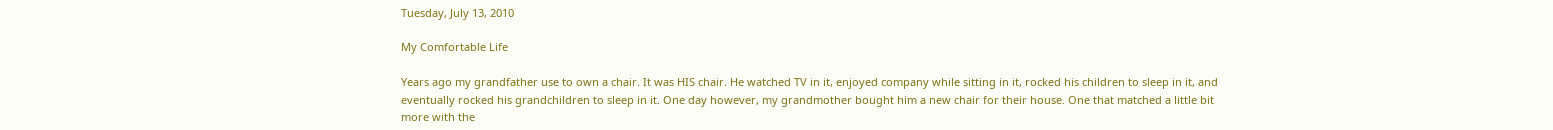Tuesday, July 13, 2010

My Comfortable Life

Years ago my grandfather use to own a chair. It was HIS chair. He watched TV in it, enjoyed company while sitting in it, rocked his children to sleep in it, and eventually rocked his grandchildren to sleep in it. One day however, my grandmother bought him a new chair for their house. One that matched a little bit more with the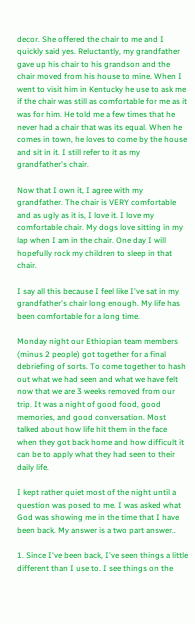decor. She offered the chair to me and I quickly said yes. Reluctantly, my grandfather gave up his chair to his grandson and the chair moved from his house to mine. When I went to visit him in Kentucky he use to ask me if the chair was still as comfortable for me as it was for him. He told me a few times that he never had a chair that was its equal. When he comes in town, he loves to come by the house and sit in it. I still refer to it as my grandfather's chair.

Now that I own it, I agree with my grandfather. The chair is VERY comfortable and as ugly as it is, I love it. I love my comfortable chair. My dogs love sitting in my lap when I am in the chair. One day I will hopefully rock my children to sleep in that chair.

I say all this because I feel like I've sat in my grandfather's chair long enough. My life has been comfortable for a long time.

Monday night our Ethiopian team members (minus 2 people) got together for a final debriefing of sorts. To come together to hash out what we had seen and what we have felt now that we are 3 weeks removed from our trip. It was a night of good food, good memories, and good conversation. Most talked about how life hit them in the face when they got back home and how difficult it can be to apply what they had seen to their daily life.

I kept rather quiet most of the night until a question was posed to me. I was asked what God was showing me in the time that I have been back. My answer is a two part answer..

1. Since I've been back, I've seen things a little different than I use to. I see things on the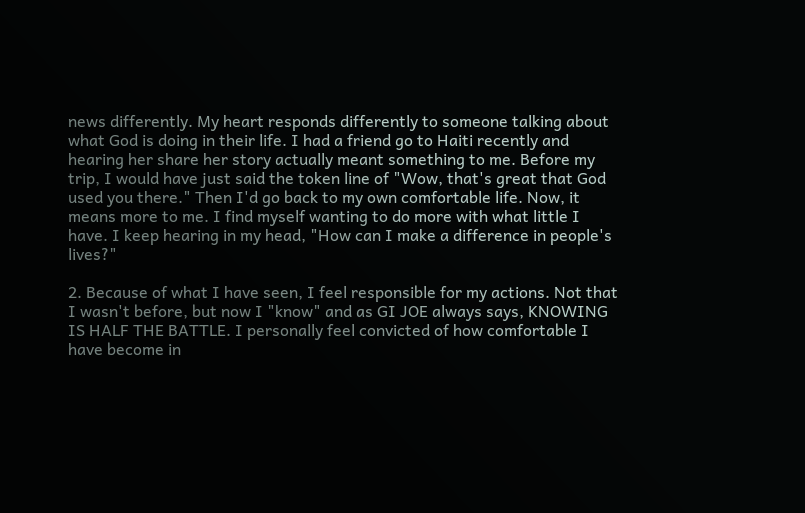news differently. My heart responds differently to someone talking about what God is doing in their life. I had a friend go to Haiti recently and hearing her share her story actually meant something to me. Before my trip, I would have just said the token line of "Wow, that's great that God used you there." Then I'd go back to my own comfortable life. Now, it means more to me. I find myself wanting to do more with what little I have. I keep hearing in my head, "How can I make a difference in people's lives?"

2. Because of what I have seen, I feel responsible for my actions. Not that I wasn't before, but now I "know" and as GI JOE always says, KNOWING IS HALF THE BATTLE. I personally feel convicted of how comfortable I have become in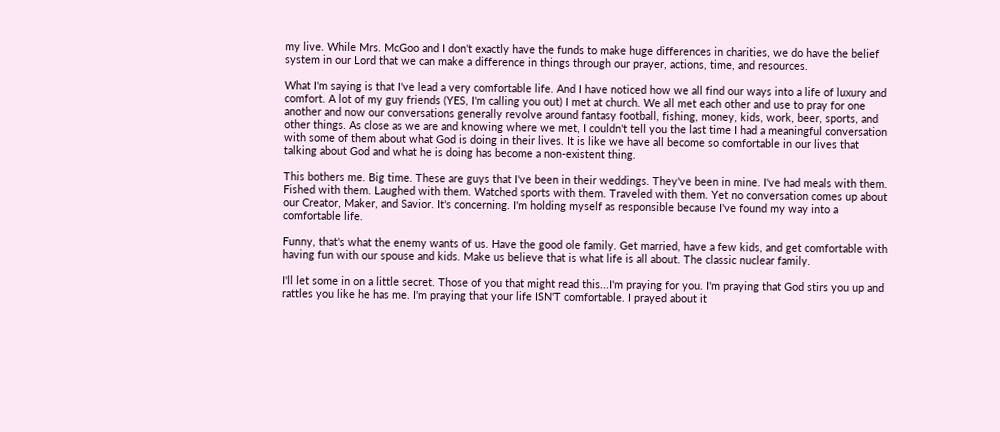my live. While Mrs. McGoo and I don't exactly have the funds to make huge differences in charities, we do have the belief system in our Lord that we can make a difference in things through our prayer, actions, time, and resources.

What I'm saying is that I've lead a very comfortable life. And I have noticed how we all find our ways into a life of luxury and comfort. A lot of my guy friends (YES, I'm calling you out) I met at church. We all met each other and use to pray for one another and now our conversations generally revolve around fantasy football, fishing, money, kids, work, beer, sports, and other things. As close as we are and knowing where we met, I couldn't tell you the last time I had a meaningful conversation with some of them about what God is doing in their lives. It is like we have all become so comfortable in our lives that talking about God and what he is doing has become a non-existent thing.

This bothers me. Big time. These are guys that I've been in their weddings. They've been in mine. I've had meals with them. Fished with them. Laughed with them. Watched sports with them. Traveled with them. Yet no conversation comes up about our Creator, Maker, and Savior. It's concerning. I'm holding myself as responsible because I've found my way into a comfortable life.

Funny, that's what the enemy wants of us. Have the good ole family. Get married, have a few kids, and get comfortable with having fun with our spouse and kids. Make us believe that is what life is all about. The classic nuclear family.

I'll let some in on a little secret. Those of you that might read this...I'm praying for you. I'm praying that God stirs you up and rattles you like he has me. I'm praying that your life ISN'T comfortable. I prayed about it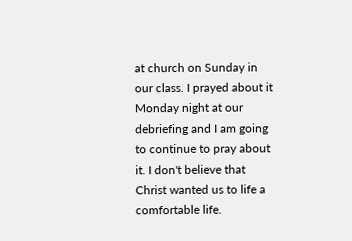at church on Sunday in our class. I prayed about it Monday night at our debriefing and I am going to continue to pray about it. I don't believe that Christ wanted us to life a comfortable life.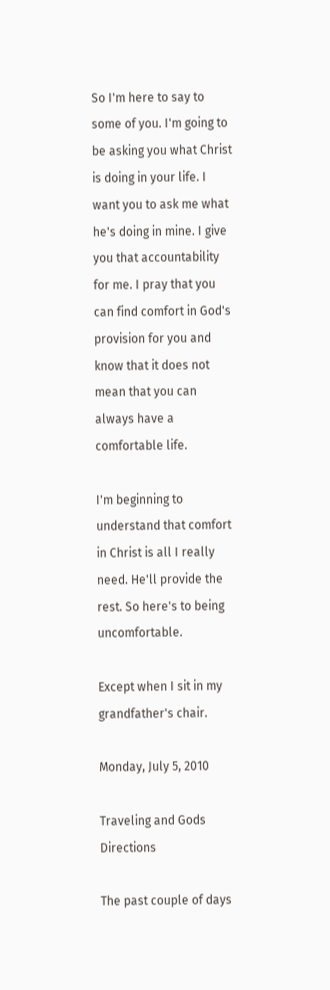So I'm here to say to some of you. I'm going to be asking you what Christ is doing in your life. I want you to ask me what he's doing in mine. I give you that accountability for me. I pray that you can find comfort in God's provision for you and know that it does not mean that you can always have a comfortable life.

I'm beginning to understand that comfort in Christ is all I really need. He'll provide the rest. So here's to being uncomfortable.

Except when I sit in my grandfather's chair.

Monday, July 5, 2010

Traveling and Gods Directions

The past couple of days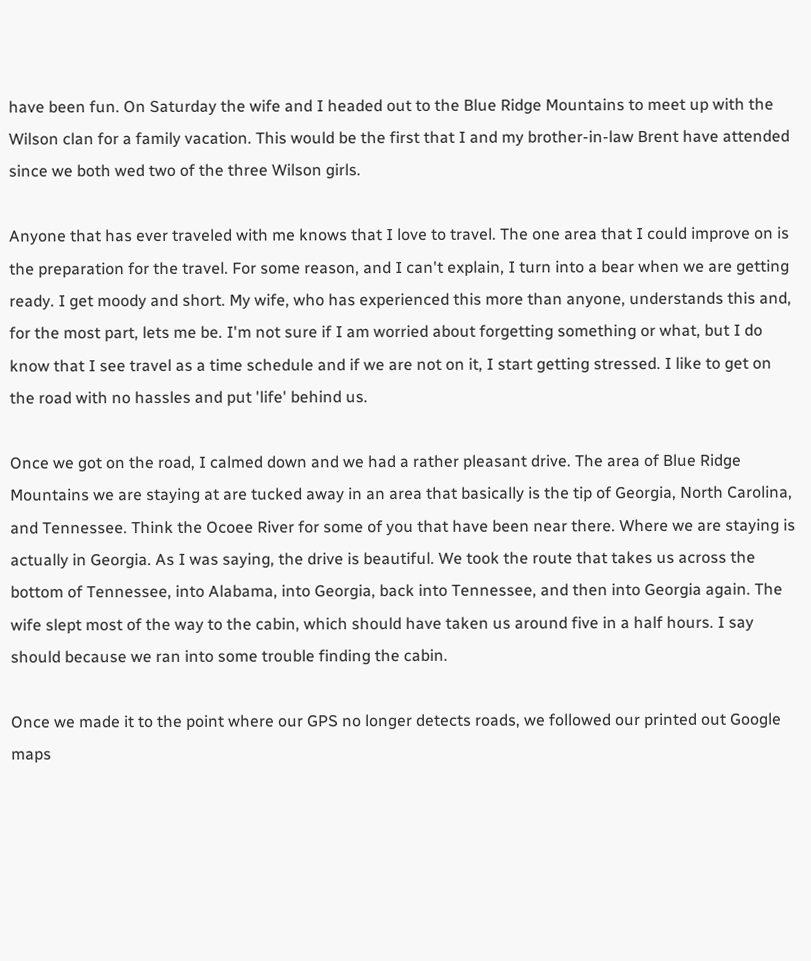have been fun. On Saturday the wife and I headed out to the Blue Ridge Mountains to meet up with the Wilson clan for a family vacation. This would be the first that I and my brother-in-law Brent have attended since we both wed two of the three Wilson girls.

Anyone that has ever traveled with me knows that I love to travel. The one area that I could improve on is the preparation for the travel. For some reason, and I can't explain, I turn into a bear when we are getting ready. I get moody and short. My wife, who has experienced this more than anyone, understands this and, for the most part, lets me be. I'm not sure if I am worried about forgetting something or what, but I do know that I see travel as a time schedule and if we are not on it, I start getting stressed. I like to get on the road with no hassles and put 'life' behind us.

Once we got on the road, I calmed down and we had a rather pleasant drive. The area of Blue Ridge Mountains we are staying at are tucked away in an area that basically is the tip of Georgia, North Carolina, and Tennessee. Think the Ocoee River for some of you that have been near there. Where we are staying is actually in Georgia. As I was saying, the drive is beautiful. We took the route that takes us across the bottom of Tennessee, into Alabama, into Georgia, back into Tennessee, and then into Georgia again. The wife slept most of the way to the cabin, which should have taken us around five in a half hours. I say should because we ran into some trouble finding the cabin.

Once we made it to the point where our GPS no longer detects roads, we followed our printed out Google maps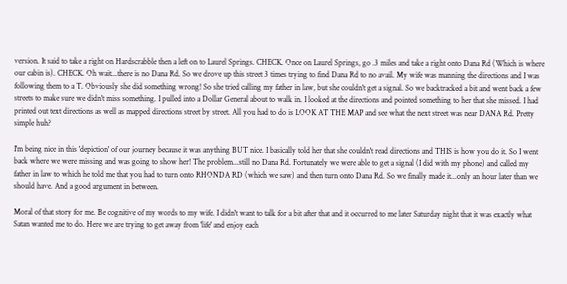version. It said to take a right on Hardscrabble then a left on to Laurel Springs. CHECK. Once on Laurel Springs, go .3 miles and take a right onto Dana Rd (Which is where our cabin is). CHECK. Oh wait...there is no Dana Rd. So we drove up this street 3 times trying to find Dana Rd to no avail. My wife was manning the directions and I was following them to a T. Obviously she did something wrong! So she tried calling my father in law, but she couldn't get a signal. So we backtracked a bit and went back a few streets to make sure we didn't miss something. I pulled into a Dollar General about to walk in. I looked at the directions and pointed something to her that she missed. I had printed out text directions as well as mapped directions street by street. All you had to do is LOOK AT THE MAP and see what the next street was near DANA Rd. Pretty simple huh?

I'm being nice in this 'depiction' of our journey because it was anything BUT nice. I basically told her that she couldn't read directions and THIS is how you do it. So I went back where we were missing and was going to show her! The problem...still no Dana Rd. Fortunately we were able to get a signal (I did with my phone) and called my father in law to which he told me that you had to turn onto RHONDA RD (which we saw) and then turn onto Dana Rd. So we finally made it...only an hour later than we should have. And a good argument in between.

Moral of that story for me. Be cognitive of my words to my wife. I didn't want to talk for a bit after that and it occurred to me later Saturday night that it was exactly what Satan wanted me to do. Here we are trying to get away from 'life' and enjoy each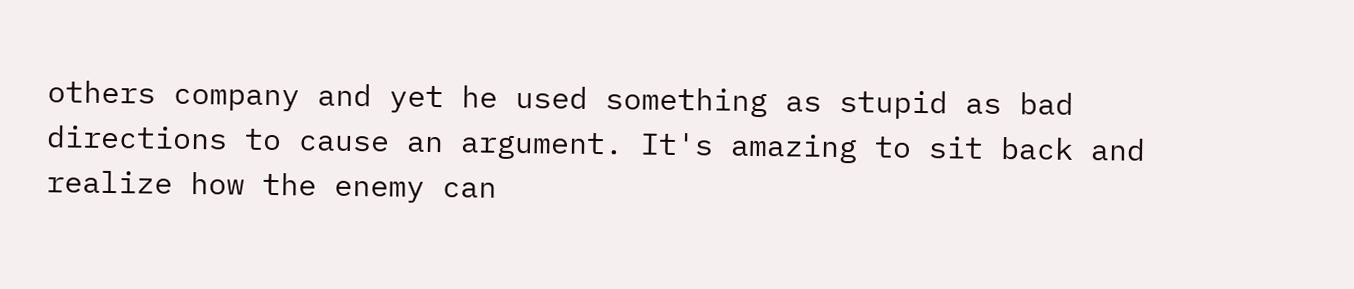others company and yet he used something as stupid as bad directions to cause an argument. It's amazing to sit back and realize how the enemy can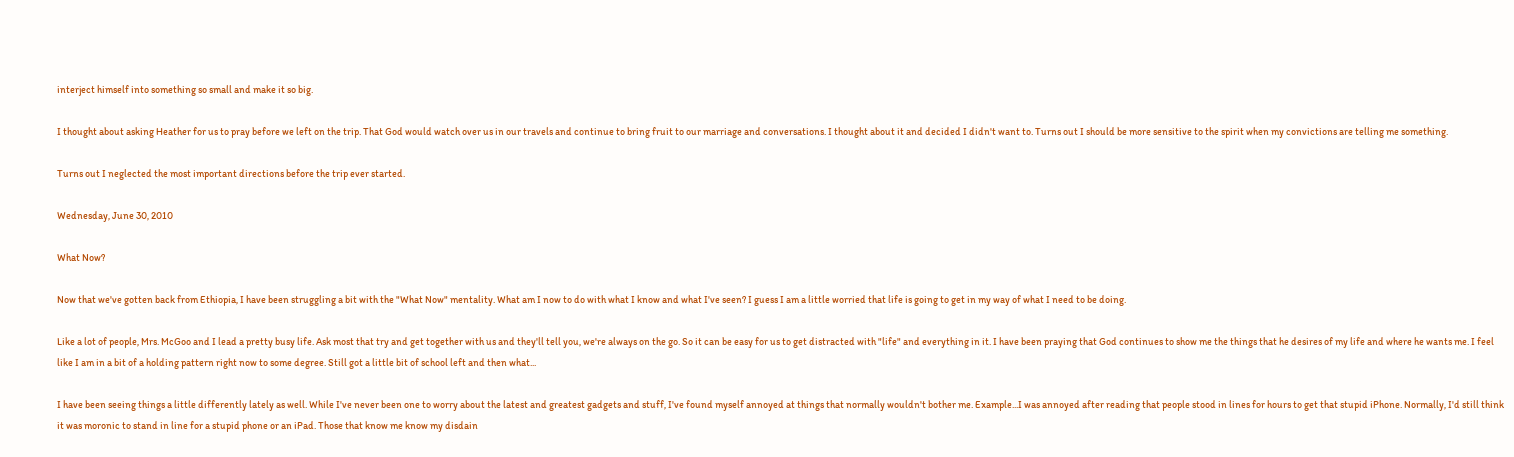interject himself into something so small and make it so big.

I thought about asking Heather for us to pray before we left on the trip. That God would watch over us in our travels and continue to bring fruit to our marriage and conversations. I thought about it and decided I didn't want to. Turns out I should be more sensitive to the spirit when my convictions are telling me something.

Turns out I neglected the most important directions before the trip ever started.

Wednesday, June 30, 2010

What Now?

Now that we've gotten back from Ethiopia, I have been struggling a bit with the "What Now" mentality. What am I now to do with what I know and what I've seen? I guess I am a little worried that life is going to get in my way of what I need to be doing.

Like a lot of people, Mrs. McGoo and I lead a pretty busy life. Ask most that try and get together with us and they'll tell you, we're always on the go. So it can be easy for us to get distracted with "life" and everything in it. I have been praying that God continues to show me the things that he desires of my life and where he wants me. I feel like I am in a bit of a holding pattern right now to some degree. Still got a little bit of school left and then what...

I have been seeing things a little differently lately as well. While I've never been one to worry about the latest and greatest gadgets and stuff, I've found myself annoyed at things that normally wouldn't bother me. Example...I was annoyed after reading that people stood in lines for hours to get that stupid iPhone. Normally, I'd still think it was moronic to stand in line for a stupid phone or an iPad. Those that know me know my disdain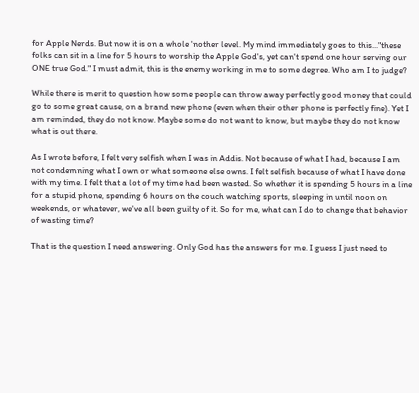for Apple Nerds. But now it is on a whole 'nother level. My mind immediately goes to this..."these folks can sit in a line for 5 hours to worship the Apple God's, yet can't spend one hour serving our ONE true God." I must admit, this is the enemy working in me to some degree. Who am I to judge?

While there is merit to question how some people can throw away perfectly good money that could go to some great cause, on a brand new phone (even when their other phone is perfectly fine). Yet I am reminded, they do not know. Maybe some do not want to know, but maybe they do not know what is out there.

As I wrote before, I felt very selfish when I was in Addis. Not because of what I had, because I am not condemning what I own or what someone else owns. I felt selfish because of what I have done with my time. I felt that a lot of my time had been wasted. So whether it is spending 5 hours in a line for a stupid phone, spending 6 hours on the couch watching sports, sleeping in until noon on weekends, or whatever, we've all been guilty of it. So for me, what can I do to change that behavior of wasting time?

That is the question I need answering. Only God has the answers for me. I guess I just need to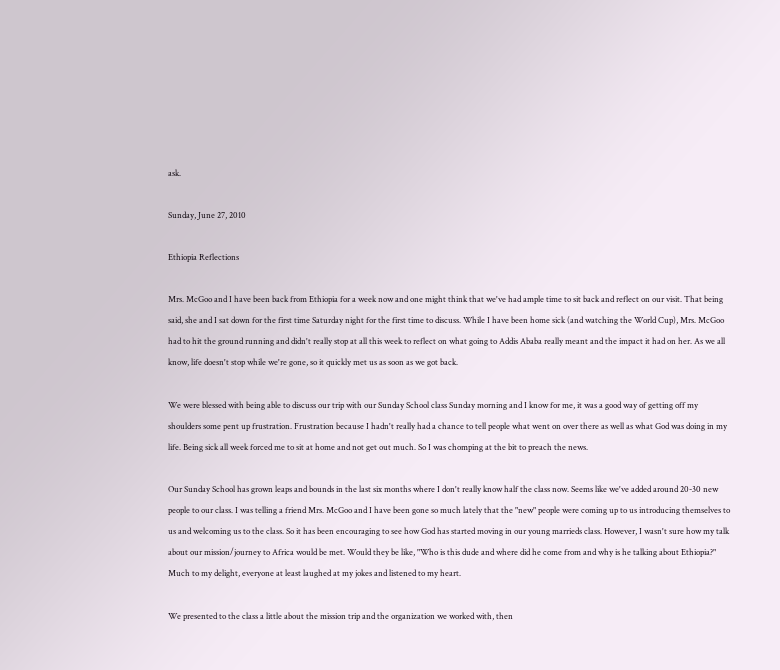ask.

Sunday, June 27, 2010

Ethiopia Reflections

Mrs. McGoo and I have been back from Ethiopia for a week now and one might think that we've had ample time to sit back and reflect on our visit. That being said, she and I sat down for the first time Saturday night for the first time to discuss. While I have been home sick (and watching the World Cup), Mrs. McGoo had to hit the ground running and didn't really stop at all this week to reflect on what going to Addis Ababa really meant and the impact it had on her. As we all know, life doesn't stop while we're gone, so it quickly met us as soon as we got back.

We were blessed with being able to discuss our trip with our Sunday School class Sunday morning and I know for me, it was a good way of getting off my shoulders some pent up frustration. Frustration because I hadn't really had a chance to tell people what went on over there as well as what God was doing in my life. Being sick all week forced me to sit at home and not get out much. So I was chomping at the bit to preach the news.

Our Sunday School has grown leaps and bounds in the last six months where I don't really know half the class now. Seems like we've added around 20-30 new people to our class. I was telling a friend Mrs. McGoo and I have been gone so much lately that the "new" people were coming up to us introducing themselves to us and welcoming us to the class. So it has been encouraging to see how God has started moving in our young marrieds class. However, I wasn't sure how my talk about our mission/journey to Africa would be met. Would they be like, "Who is this dude and where did he come from and why is he talking about Ethiopia?" Much to my delight, everyone at least laughed at my jokes and listened to my heart.

We presented to the class a little about the mission trip and the organization we worked with, then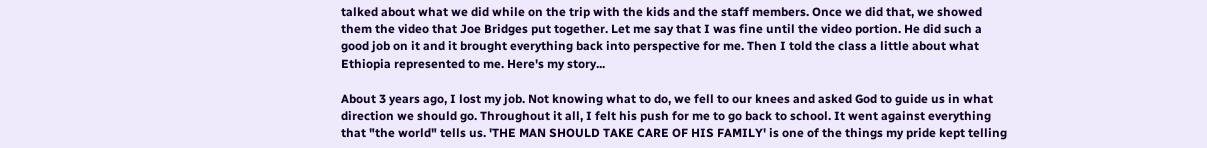talked about what we did while on the trip with the kids and the staff members. Once we did that, we showed them the video that Joe Bridges put together. Let me say that I was fine until the video portion. He did such a good job on it and it brought everything back into perspective for me. Then I told the class a little about what Ethiopia represented to me. Here's my story...

About 3 years ago, I lost my job. Not knowing what to do, we fell to our knees and asked God to guide us in what direction we should go. Throughout it all, I felt his push for me to go back to school. It went against everything that "the world" tells us. 'THE MAN SHOULD TAKE CARE OF HIS FAMILY' is one of the things my pride kept telling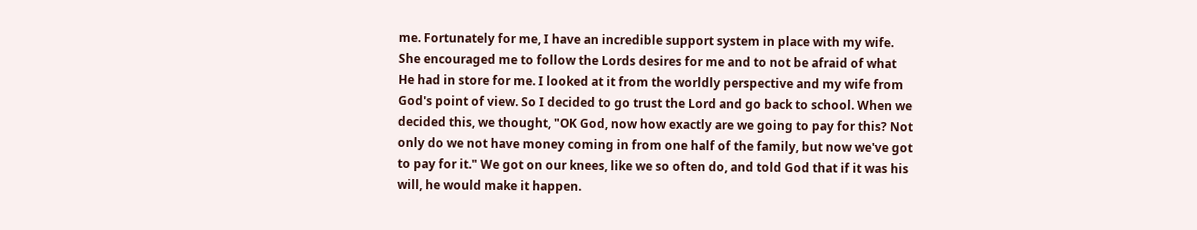me. Fortunately for me, I have an incredible support system in place with my wife. She encouraged me to follow the Lords desires for me and to not be afraid of what He had in store for me. I looked at it from the worldly perspective and my wife from God's point of view. So I decided to go trust the Lord and go back to school. When we decided this, we thought, "OK God, now how exactly are we going to pay for this? Not only do we not have money coming in from one half of the family, but now we've got to pay for it." We got on our knees, like we so often do, and told God that if it was his will, he would make it happen.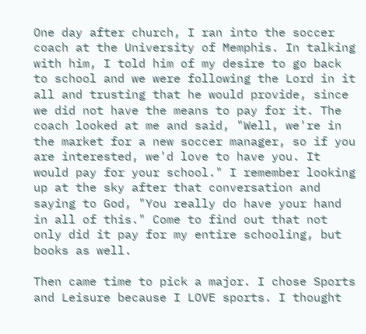One day after church, I ran into the soccer coach at the University of Memphis. In talking with him, I told him of my desire to go back to school and we were following the Lord in it all and trusting that he would provide, since we did not have the means to pay for it. The coach looked at me and said, "Well, we're in the market for a new soccer manager, so if you are interested, we'd love to have you. It would pay for your school." I remember looking up at the sky after that conversation and saying to God, "You really do have your hand in all of this." Come to find out that not only did it pay for my entire schooling, but books as well.

Then came time to pick a major. I chose Sports and Leisure because I LOVE sports. I thought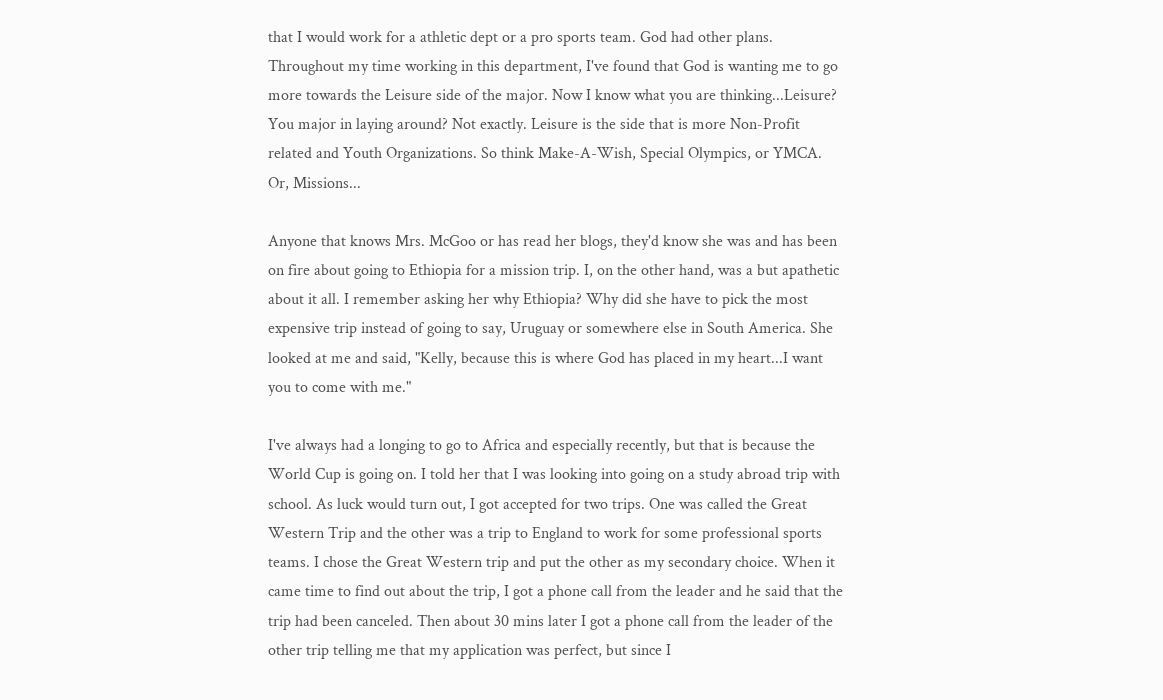that I would work for a athletic dept or a pro sports team. God had other plans. Throughout my time working in this department, I've found that God is wanting me to go more towards the Leisure side of the major. Now I know what you are thinking...Leisure? You major in laying around? Not exactly. Leisure is the side that is more Non-Profit related and Youth Organizations. So think Make-A-Wish, Special Olympics, or YMCA. Or, Missions...

Anyone that knows Mrs. McGoo or has read her blogs, they'd know she was and has been on fire about going to Ethiopia for a mission trip. I, on the other hand, was a but apathetic about it all. I remember asking her why Ethiopia? Why did she have to pick the most expensive trip instead of going to say, Uruguay or somewhere else in South America. She looked at me and said, "Kelly, because this is where God has placed in my heart...I want you to come with me."

I've always had a longing to go to Africa and especially recently, but that is because the World Cup is going on. I told her that I was looking into going on a study abroad trip with school. As luck would turn out, I got accepted for two trips. One was called the Great Western Trip and the other was a trip to England to work for some professional sports teams. I chose the Great Western trip and put the other as my secondary choice. When it came time to find out about the trip, I got a phone call from the leader and he said that the trip had been canceled. Then about 30 mins later I got a phone call from the leader of the other trip telling me that my application was perfect, but since I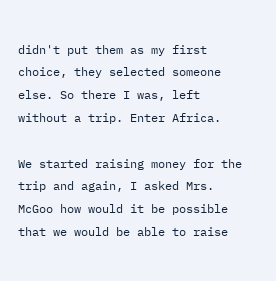didn't put them as my first choice, they selected someone else. So there I was, left without a trip. Enter Africa.

We started raising money for the trip and again, I asked Mrs. McGoo how would it be possible that we would be able to raise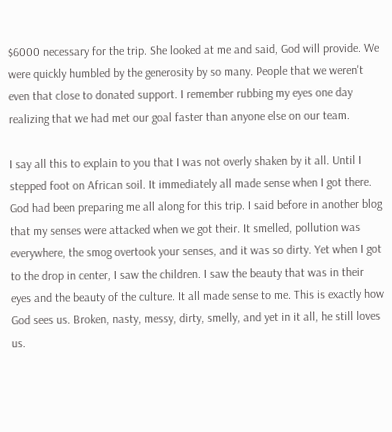$6000 necessary for the trip. She looked at me and said, God will provide. We were quickly humbled by the generosity by so many. People that we weren't even that close to donated support. I remember rubbing my eyes one day realizing that we had met our goal faster than anyone else on our team.

I say all this to explain to you that I was not overly shaken by it all. Until I stepped foot on African soil. It immediately all made sense when I got there. God had been preparing me all along for this trip. I said before in another blog that my senses were attacked when we got their. It smelled, pollution was everywhere, the smog overtook your senses, and it was so dirty. Yet when I got to the drop in center, I saw the children. I saw the beauty that was in their eyes and the beauty of the culture. It all made sense to me. This is exactly how God sees us. Broken, nasty, messy, dirty, smelly, and yet in it all, he still loves us.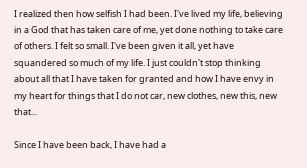I realized then how selfish I had been. I've lived my life, believing in a God that has taken care of me, yet done nothing to take care of others. I felt so small. I've been given it all, yet have squandered so much of my life. I just couldn't stop thinking about all that I have taken for granted and how I have envy in my heart for things that I do not car, new clothes, new this, new that...

Since I have been back, I have had a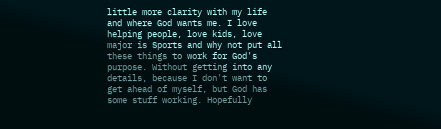little more clarity with my life and where God wants me. I love helping people, love kids, love major is Sports and why not put all these things to work for God's purpose. Without getting into any details, because I don't want to get ahead of myself, but God has some stuff working. Hopefully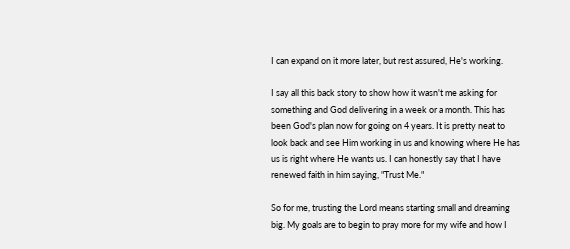I can expand on it more later, but rest assured, He's working.

I say all this back story to show how it wasn't me asking for something and God delivering in a week or a month. This has been God's plan now for going on 4 years. It is pretty neat to look back and see Him working in us and knowing where He has us is right where He wants us. I can honestly say that I have renewed faith in him saying, "Trust Me."

So for me, trusting the Lord means starting small and dreaming big. My goals are to begin to pray more for my wife and how I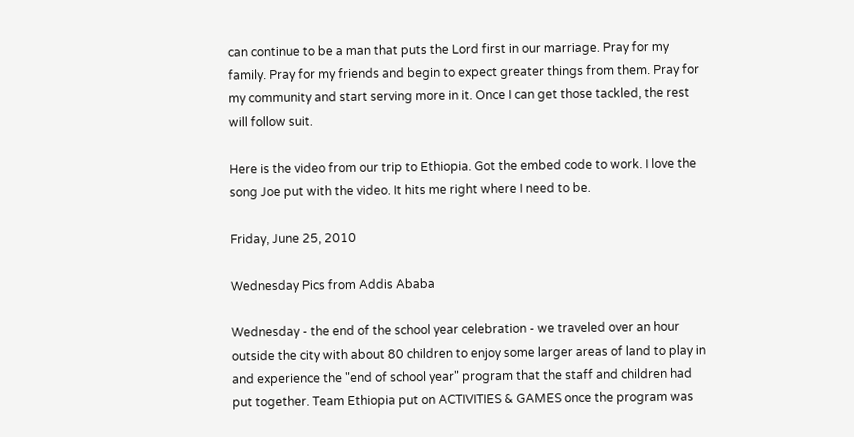can continue to be a man that puts the Lord first in our marriage. Pray for my family. Pray for my friends and begin to expect greater things from them. Pray for my community and start serving more in it. Once I can get those tackled, the rest will follow suit.

Here is the video from our trip to Ethiopia. Got the embed code to work. I love the song Joe put with the video. It hits me right where I need to be.

Friday, June 25, 2010

Wednesday Pics from Addis Ababa

Wednesday - the end of the school year celebration - we traveled over an hour outside the city with about 80 children to enjoy some larger areas of land to play in and experience the "end of school year" program that the staff and children had put together. Team Ethiopia put on ACTIVITIES & GAMES once the program was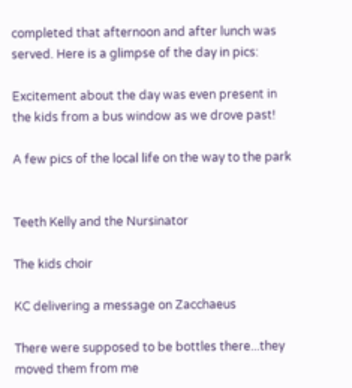completed that afternoon and after lunch was served. Here is a glimpse of the day in pics:

Excitement about the day was even present in the kids from a bus window as we drove past!

A few pics of the local life on the way to the park


Teeth Kelly and the Nursinator

The kids choir

KC delivering a message on Zacchaeus

There were supposed to be bottles there...they moved them from me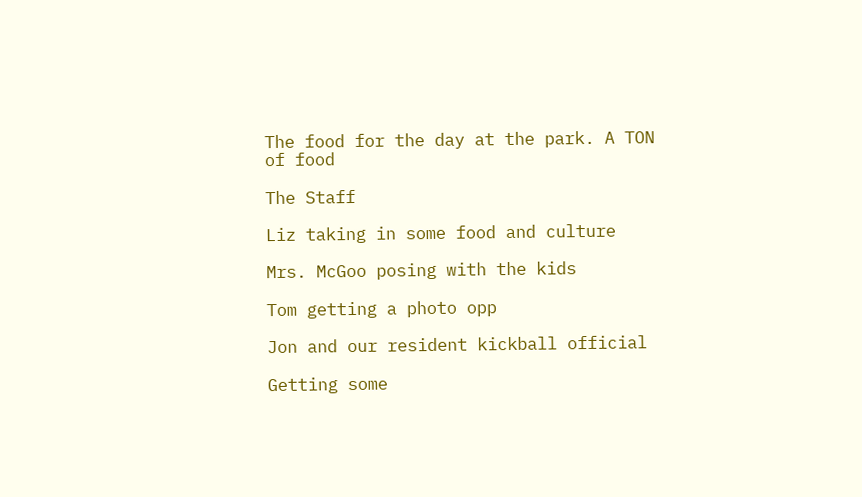The food for the day at the park. A TON of food

The Staff

Liz taking in some food and culture

Mrs. McGoo posing with the kids

Tom getting a photo opp

Jon and our resident kickball official

Getting some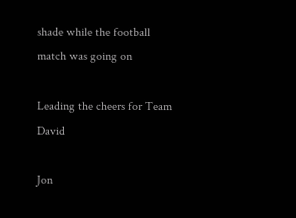shade while the football match was going on

Leading the cheers for Team David

Jon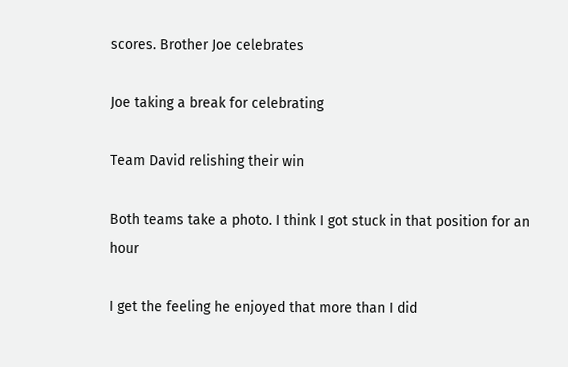scores. Brother Joe celebrates

Joe taking a break for celebrating

Team David relishing their win

Both teams take a photo. I think I got stuck in that position for an hour

I get the feeling he enjoyed that more than I did